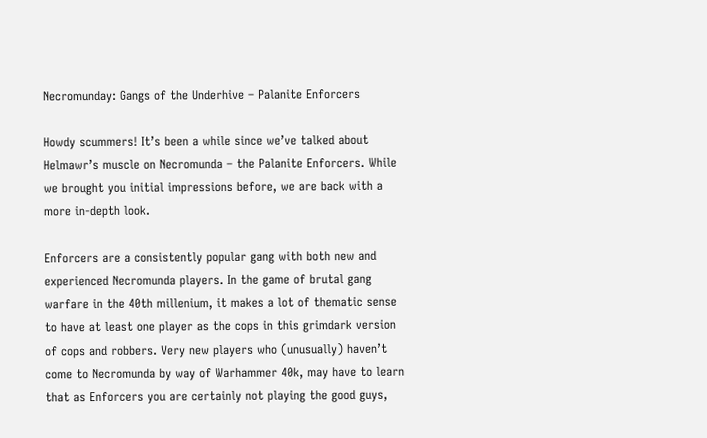Necromunday: Gangs of the Underhive – Palanite Enforcers

Howdy scummers! It’s been a while since we’ve talked about Helmawr’s muscle on Necromunda – the Palanite Enforcers. While we brought you initial impressions before, we are back with a more in-depth look.

Enforcers are a consistently popular gang with both new and experienced Necromunda players. In the game of brutal gang warfare in the 40th millenium, it makes a lot of thematic sense to have at least one player as the cops in this grimdark version of cops and robbers. Very new players who (unusually) haven’t come to Necromunda by way of Warhammer 40k, may have to learn that as Enforcers you are certainly not playing the good guys,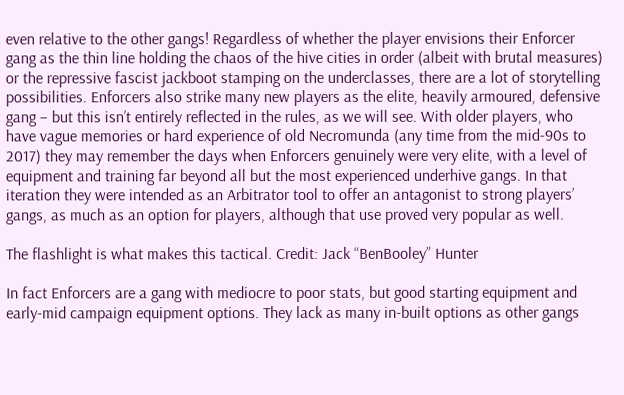even relative to the other gangs! Regardless of whether the player envisions their Enforcer gang as the thin line holding the chaos of the hive cities in order (albeit with brutal measures) or the repressive fascist jackboot stamping on the underclasses, there are a lot of storytelling possibilities. Enforcers also strike many new players as the elite, heavily armoured, defensive gang – but this isn’t entirely reflected in the rules, as we will see. With older players, who have vague memories or hard experience of old Necromunda (any time from the mid-90s to 2017) they may remember the days when Enforcers genuinely were very elite, with a level of equipment and training far beyond all but the most experienced underhive gangs. In that iteration they were intended as an Arbitrator tool to offer an antagonist to strong players’ gangs, as much as an option for players, although that use proved very popular as well.

The flashlight is what makes this tactical. Credit: Jack “BenBooley” Hunter

In fact Enforcers are a gang with mediocre to poor stats, but good starting equipment and early-mid campaign equipment options. They lack as many in-built options as other gangs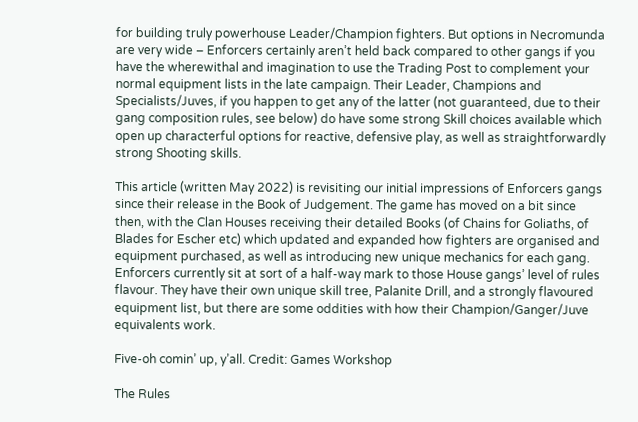for building truly powerhouse Leader/Champion fighters. But options in Necromunda are very wide – Enforcers certainly aren’t held back compared to other gangs if you have the wherewithal and imagination to use the Trading Post to complement your normal equipment lists in the late campaign. Their Leader, Champions and Specialists/Juves, if you happen to get any of the latter (not guaranteed, due to their gang composition rules, see below) do have some strong Skill choices available which open up characterful options for reactive, defensive play, as well as straightforwardly strong Shooting skills.

This article (written May 2022) is revisiting our initial impressions of Enforcers gangs since their release in the Book of Judgement. The game has moved on a bit since then, with the Clan Houses receiving their detailed Books (of Chains for Goliaths, of Blades for Escher etc) which updated and expanded how fighters are organised and equipment purchased, as well as introducing new unique mechanics for each gang. Enforcers currently sit at sort of a half-way mark to those House gangs’ level of rules flavour. They have their own unique skill tree, Palanite Drill, and a strongly flavoured equipment list, but there are some oddities with how their Champion/Ganger/Juve equivalents work.

Five-oh comin’ up, y’all. Credit: Games Workshop

The Rules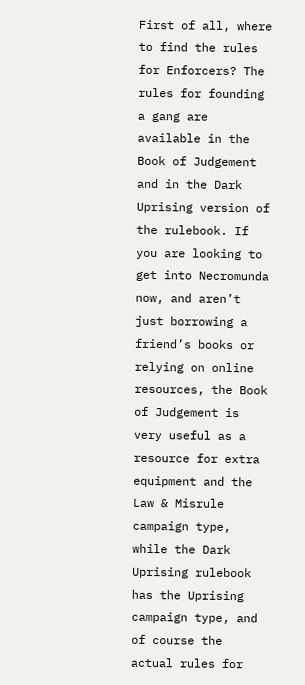First of all, where to find the rules for Enforcers? The rules for founding a gang are available in the Book of Judgement and in the Dark Uprising version of the rulebook. If you are looking to get into Necromunda now, and aren’t just borrowing a friend’s books or relying on online resources, the Book of Judgement is very useful as a resource for extra equipment and the Law & Misrule campaign type, while the Dark Uprising rulebook has the Uprising campaign type, and of course the actual rules for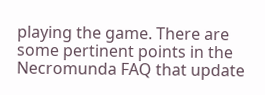playing the game. There are some pertinent points in the Necromunda FAQ that update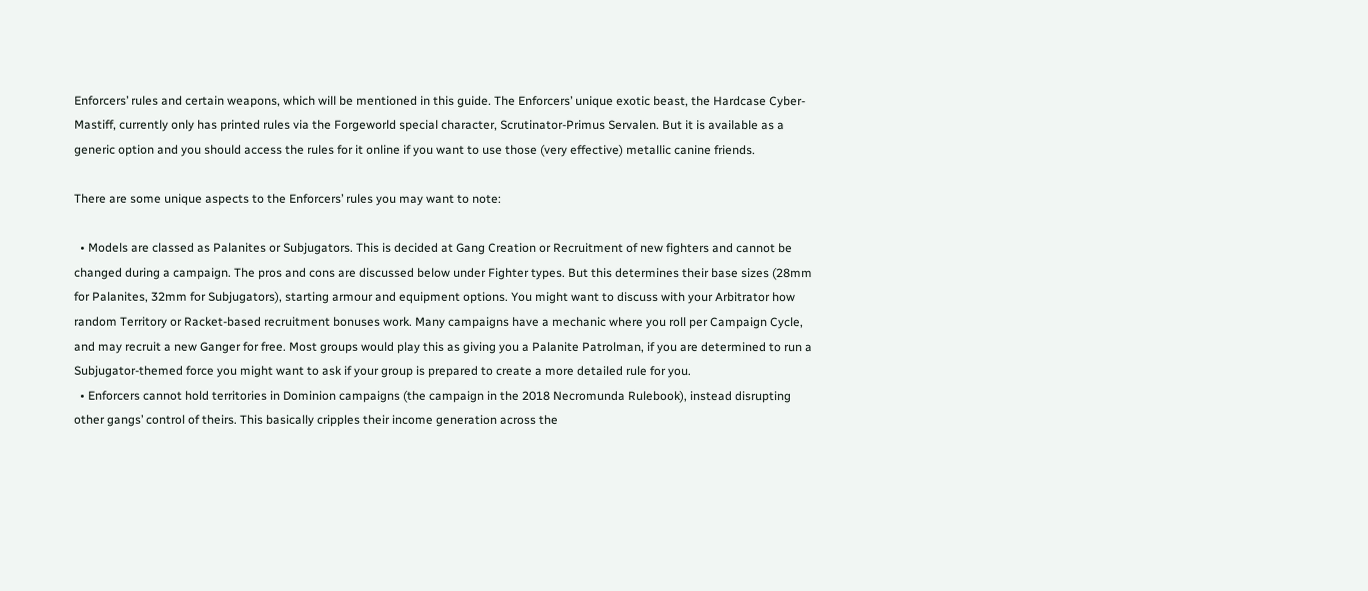Enforcers’ rules and certain weapons, which will be mentioned in this guide. The Enforcers’ unique exotic beast, the Hardcase Cyber-Mastiff, currently only has printed rules via the Forgeworld special character, Scrutinator-Primus Servalen. But it is available as a generic option and you should access the rules for it online if you want to use those (very effective) metallic canine friends.

There are some unique aspects to the Enforcers’ rules you may want to note:

  • Models are classed as Palanites or Subjugators. This is decided at Gang Creation or Recruitment of new fighters and cannot be changed during a campaign. The pros and cons are discussed below under Fighter types. But this determines their base sizes (28mm for Palanites, 32mm for Subjugators), starting armour and equipment options. You might want to discuss with your Arbitrator how random Territory or Racket-based recruitment bonuses work. Many campaigns have a mechanic where you roll per Campaign Cycle, and may recruit a new Ganger for free. Most groups would play this as giving you a Palanite Patrolman, if you are determined to run a Subjugator-themed force you might want to ask if your group is prepared to create a more detailed rule for you.
  • Enforcers cannot hold territories in Dominion campaigns (the campaign in the 2018 Necromunda Rulebook), instead disrupting other gangs’ control of theirs. This basically cripples their income generation across the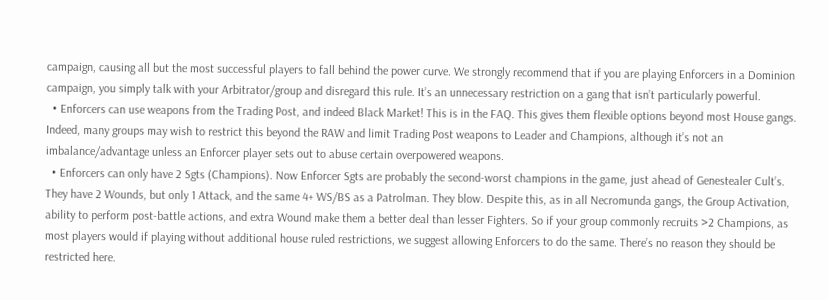campaign, causing all but the most successful players to fall behind the power curve. We strongly recommend that if you are playing Enforcers in a Dominion campaign, you simply talk with your Arbitrator/group and disregard this rule. It’s an unnecessary restriction on a gang that isn’t particularly powerful.
  • Enforcers can use weapons from the Trading Post, and indeed Black Market! This is in the FAQ. This gives them flexible options beyond most House gangs. Indeed, many groups may wish to restrict this beyond the RAW and limit Trading Post weapons to Leader and Champions, although it’s not an imbalance/advantage unless an Enforcer player sets out to abuse certain overpowered weapons.
  • Enforcers can only have 2 Sgts (Champions). Now Enforcer Sgts are probably the second-worst champions in the game, just ahead of Genestealer Cult’s. They have 2 Wounds, but only 1 Attack, and the same 4+ WS/BS as a Patrolman. They blow. Despite this, as in all Necromunda gangs, the Group Activation, ability to perform post-battle actions, and extra Wound make them a better deal than lesser Fighters. So if your group commonly recruits >2 Champions, as most players would if playing without additional house ruled restrictions, we suggest allowing Enforcers to do the same. There’s no reason they should be restricted here.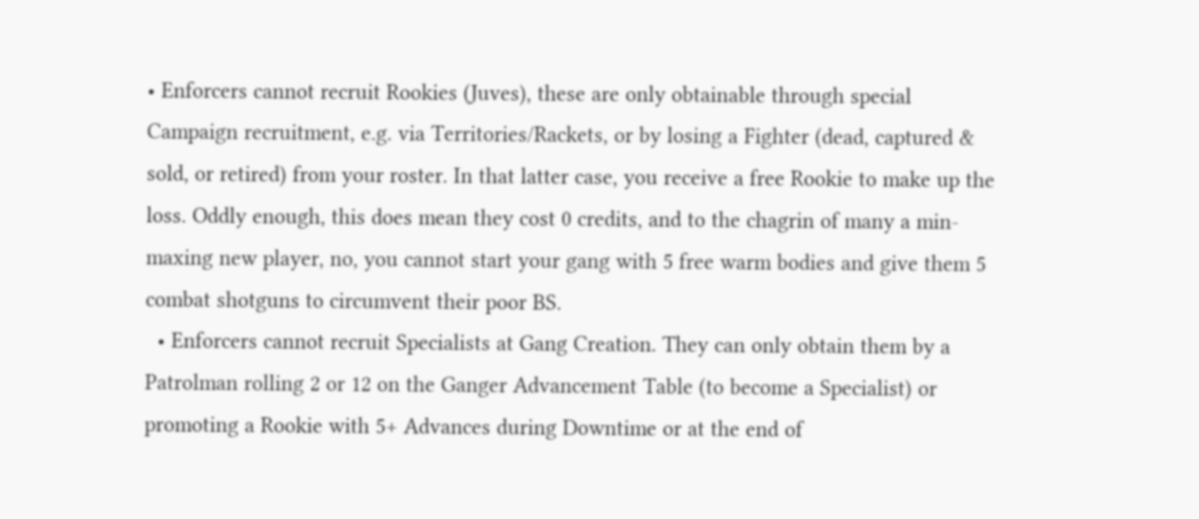• Enforcers cannot recruit Rookies (Juves), these are only obtainable through special Campaign recruitment, e.g. via Territories/Rackets, or by losing a Fighter (dead, captured & sold, or retired) from your roster. In that latter case, you receive a free Rookie to make up the loss. Oddly enough, this does mean they cost 0 credits, and to the chagrin of many a min-maxing new player, no, you cannot start your gang with 5 free warm bodies and give them 5 combat shotguns to circumvent their poor BS.
  • Enforcers cannot recruit Specialists at Gang Creation. They can only obtain them by a Patrolman rolling 2 or 12 on the Ganger Advancement Table (to become a Specialist) or promoting a Rookie with 5+ Advances during Downtime or at the end of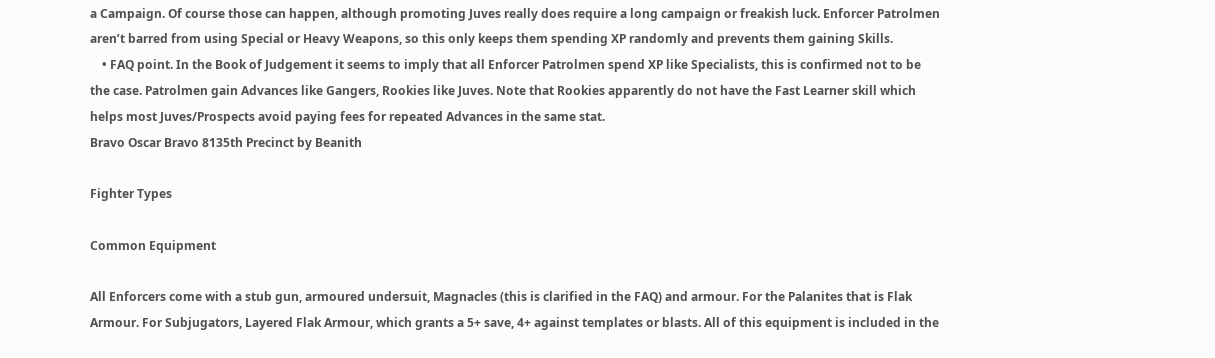a Campaign. Of course those can happen, although promoting Juves really does require a long campaign or freakish luck. Enforcer Patrolmen aren’t barred from using Special or Heavy Weapons, so this only keeps them spending XP randomly and prevents them gaining Skills.
    • FAQ point. In the Book of Judgement it seems to imply that all Enforcer Patrolmen spend XP like Specialists, this is confirmed not to be the case. Patrolmen gain Advances like Gangers, Rookies like Juves. Note that Rookies apparently do not have the Fast Learner skill which helps most Juves/Prospects avoid paying fees for repeated Advances in the same stat.
Bravo Oscar Bravo 8135th Precinct by Beanith

Fighter Types

Common Equipment

All Enforcers come with a stub gun, armoured undersuit, Magnacles (this is clarified in the FAQ) and armour. For the Palanites that is Flak Armour. For Subjugators, Layered Flak Armour, which grants a 5+ save, 4+ against templates or blasts. All of this equipment is included in the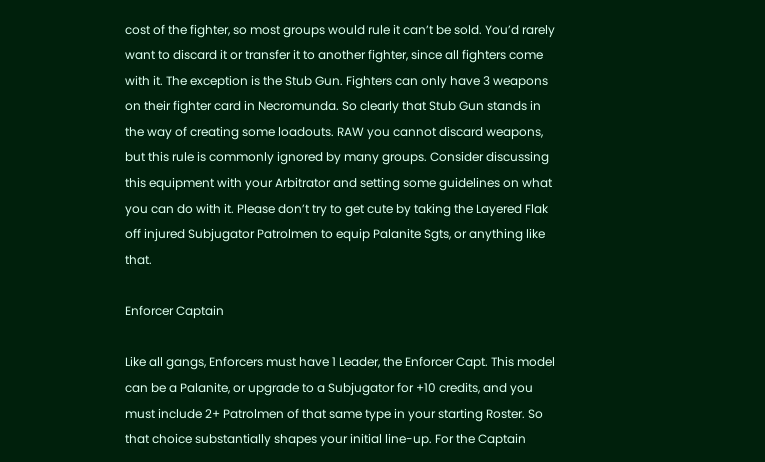cost of the fighter, so most groups would rule it can’t be sold. You’d rarely want to discard it or transfer it to another fighter, since all fighters come with it. The exception is the Stub Gun. Fighters can only have 3 weapons on their fighter card in Necromunda. So clearly that Stub Gun stands in the way of creating some loadouts. RAW you cannot discard weapons, but this rule is commonly ignored by many groups. Consider discussing this equipment with your Arbitrator and setting some guidelines on what you can do with it. Please don’t try to get cute by taking the Layered Flak off injured Subjugator Patrolmen to equip Palanite Sgts, or anything like that.

Enforcer Captain

Like all gangs, Enforcers must have 1 Leader, the Enforcer Capt. This model can be a Palanite, or upgrade to a Subjugator for +10 credits, and you must include 2+ Patrolmen of that same type in your starting Roster. So that choice substantially shapes your initial line-up. For the Captain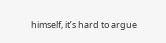himself, it’s hard to argue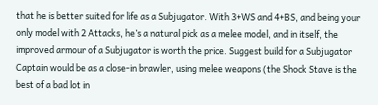that he is better suited for life as a Subjugator. With 3+WS and 4+BS, and being your only model with 2 Attacks, he’s a natural pick as a melee model, and in itself, the improved armour of a Subjugator is worth the price. Suggest build for a Subjugator Captain would be as a close-in brawler, using melee weapons (the Shock Stave is the best of a bad lot in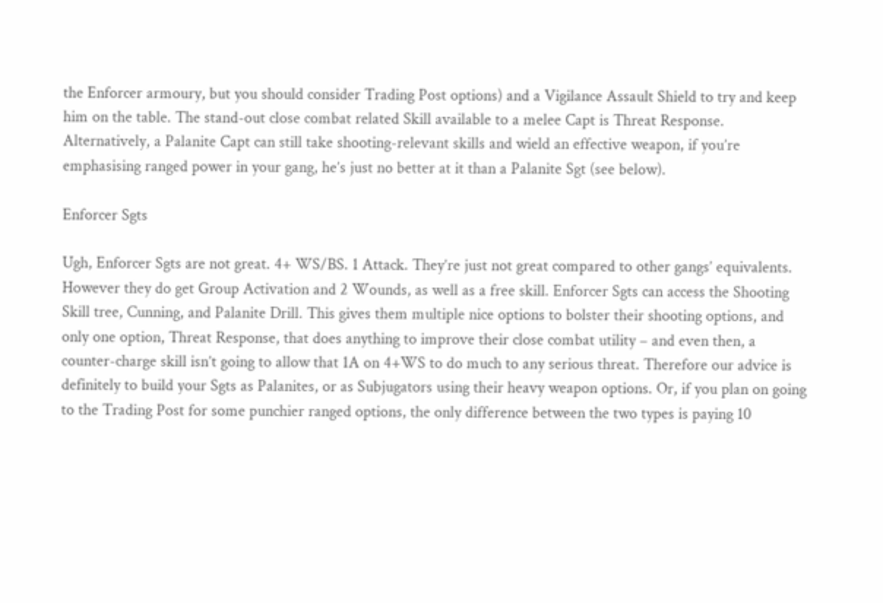the Enforcer armoury, but you should consider Trading Post options) and a Vigilance Assault Shield to try and keep him on the table. The stand-out close combat related Skill available to a melee Capt is Threat Response. Alternatively, a Palanite Capt can still take shooting-relevant skills and wield an effective weapon, if you’re emphasising ranged power in your gang, he’s just no better at it than a Palanite Sgt (see below).

Enforcer Sgts

Ugh, Enforcer Sgts are not great. 4+ WS/BS. 1 Attack. They’re just not great compared to other gangs’ equivalents. However they do get Group Activation and 2 Wounds, as well as a free skill. Enforcer Sgts can access the Shooting Skill tree, Cunning, and Palanite Drill. This gives them multiple nice options to bolster their shooting options, and only one option, Threat Response, that does anything to improve their close combat utility – and even then, a counter-charge skill isn’t going to allow that 1A on 4+WS to do much to any serious threat. Therefore our advice is definitely to build your Sgts as Palanites, or as Subjugators using their heavy weapon options. Or, if you plan on going to the Trading Post for some punchier ranged options, the only difference between the two types is paying 10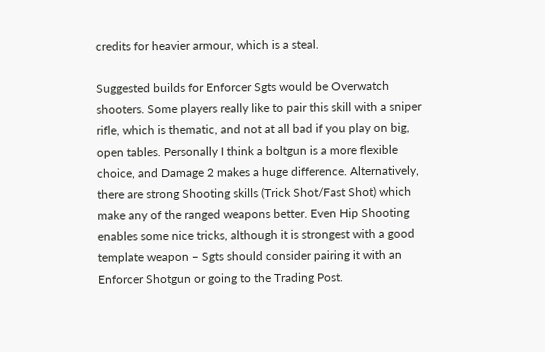credits for heavier armour, which is a steal.

Suggested builds for Enforcer Sgts would be Overwatch shooters. Some players really like to pair this skill with a sniper rifle, which is thematic, and not at all bad if you play on big, open tables. Personally I think a boltgun is a more flexible choice, and Damage 2 makes a huge difference. Alternatively, there are strong Shooting skills (Trick Shot/Fast Shot) which make any of the ranged weapons better. Even Hip Shooting enables some nice tricks, although it is strongest with a good template weapon – Sgts should consider pairing it with an Enforcer Shotgun or going to the Trading Post.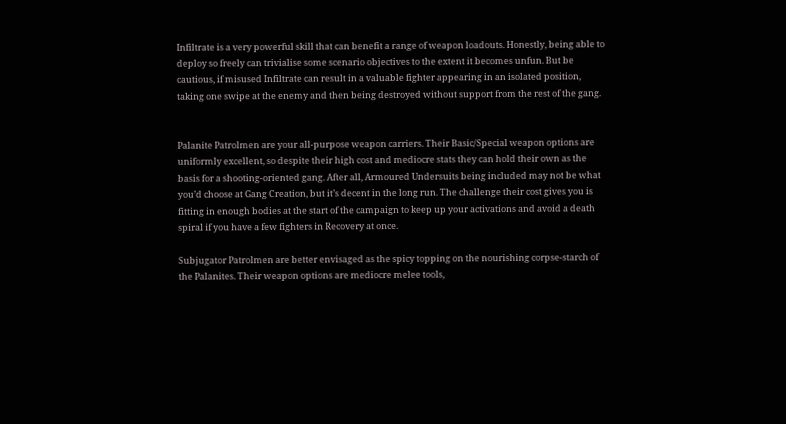Infiltrate is a very powerful skill that can benefit a range of weapon loadouts. Honestly, being able to deploy so freely can trivialise some scenario objectives to the extent it becomes unfun. But be cautious, if misused Infiltrate can result in a valuable fighter appearing in an isolated position, taking one swipe at the enemy and then being destroyed without support from the rest of the gang.


Palanite Patrolmen are your all-purpose weapon carriers. Their Basic/Special weapon options are uniformly excellent, so despite their high cost and mediocre stats they can hold their own as the basis for a shooting-oriented gang. After all, Armoured Undersuits being included may not be what you’d choose at Gang Creation, but it’s decent in the long run. The challenge their cost gives you is fitting in enough bodies at the start of the campaign to keep up your activations and avoid a death spiral if you have a few fighters in Recovery at once.

Subjugator Patrolmen are better envisaged as the spicy topping on the nourishing corpse-starch of the Palanites. Their weapon options are mediocre melee tools,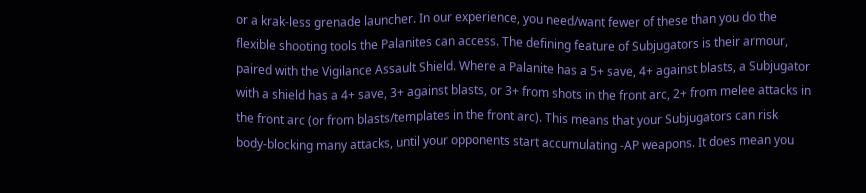or a krak-less grenade launcher. In our experience, you need/want fewer of these than you do the flexible shooting tools the Palanites can access. The defining feature of Subjugators is their armour, paired with the Vigilance Assault Shield. Where a Palanite has a 5+ save, 4+ against blasts, a Subjugator with a shield has a 4+ save, 3+ against blasts, or 3+ from shots in the front arc, 2+ from melee attacks in the front arc (or from blasts/templates in the front arc). This means that your Subjugators can risk body-blocking many attacks, until your opponents start accumulating -AP weapons. It does mean you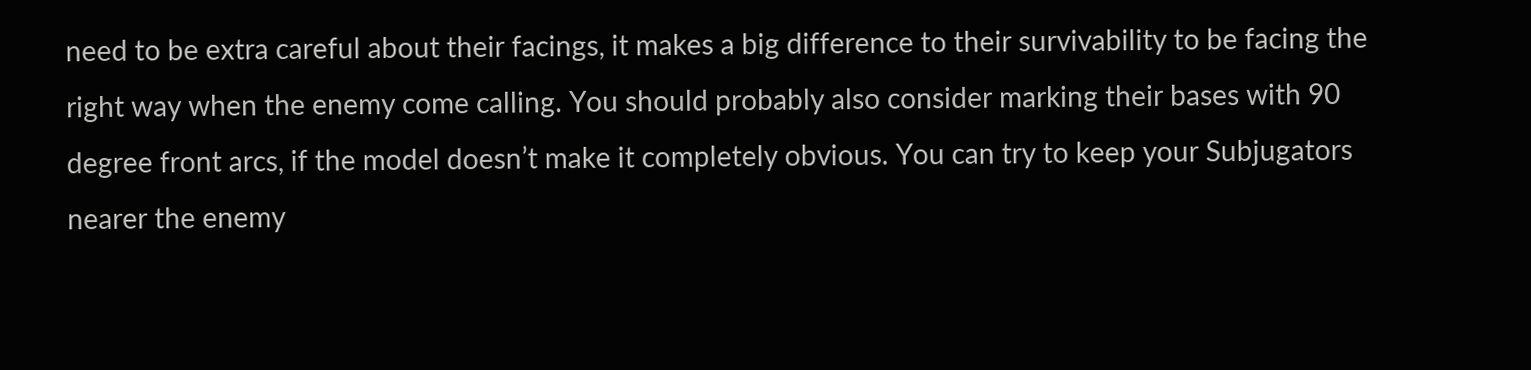need to be extra careful about their facings, it makes a big difference to their survivability to be facing the right way when the enemy come calling. You should probably also consider marking their bases with 90 degree front arcs, if the model doesn’t make it completely obvious. You can try to keep your Subjugators nearer the enemy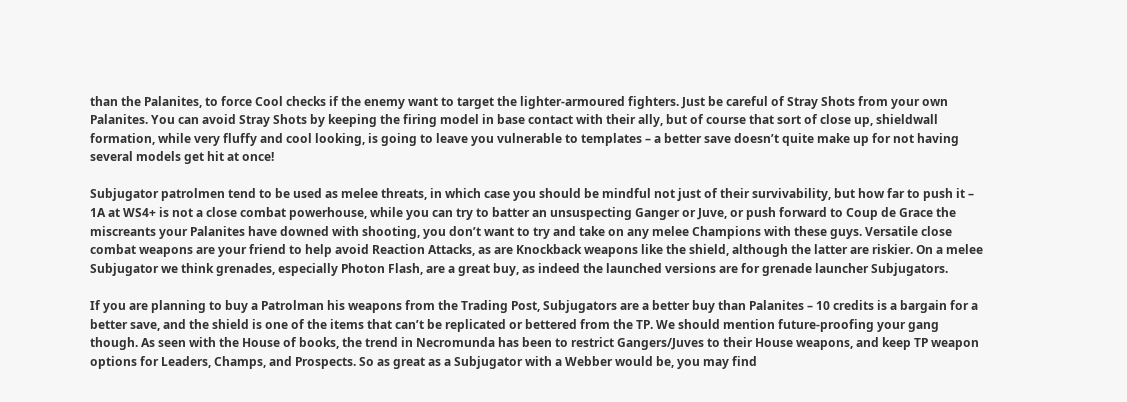than the Palanites, to force Cool checks if the enemy want to target the lighter-armoured fighters. Just be careful of Stray Shots from your own Palanites. You can avoid Stray Shots by keeping the firing model in base contact with their ally, but of course that sort of close up, shieldwall formation, while very fluffy and cool looking, is going to leave you vulnerable to templates – a better save doesn’t quite make up for not having several models get hit at once!

Subjugator patrolmen tend to be used as melee threats, in which case you should be mindful not just of their survivability, but how far to push it – 1A at WS4+ is not a close combat powerhouse, while you can try to batter an unsuspecting Ganger or Juve, or push forward to Coup de Grace the miscreants your Palanites have downed with shooting, you don’t want to try and take on any melee Champions with these guys. Versatile close combat weapons are your friend to help avoid Reaction Attacks, as are Knockback weapons like the shield, although the latter are riskier. On a melee Subjugator we think grenades, especially Photon Flash, are a great buy, as indeed the launched versions are for grenade launcher Subjugators.

If you are planning to buy a Patrolman his weapons from the Trading Post, Subjugators are a better buy than Palanites – 10 credits is a bargain for a better save, and the shield is one of the items that can’t be replicated or bettered from the TP. We should mention future-proofing your gang though. As seen with the House of books, the trend in Necromunda has been to restrict Gangers/Juves to their House weapons, and keep TP weapon options for Leaders, Champs, and Prospects. So as great as a Subjugator with a Webber would be, you may find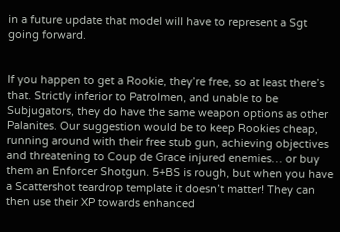in a future update that model will have to represent a Sgt going forward.


If you happen to get a Rookie, they’re free, so at least there’s that. Strictly inferior to Patrolmen, and unable to be Subjugators, they do have the same weapon options as other Palanites. Our suggestion would be to keep Rookies cheap, running around with their free stub gun, achieving objectives and threatening to Coup de Grace injured enemies… or buy them an Enforcer Shotgun. 5+BS is rough, but when you have a Scattershot teardrop template it doesn’t matter! They can then use their XP towards enhanced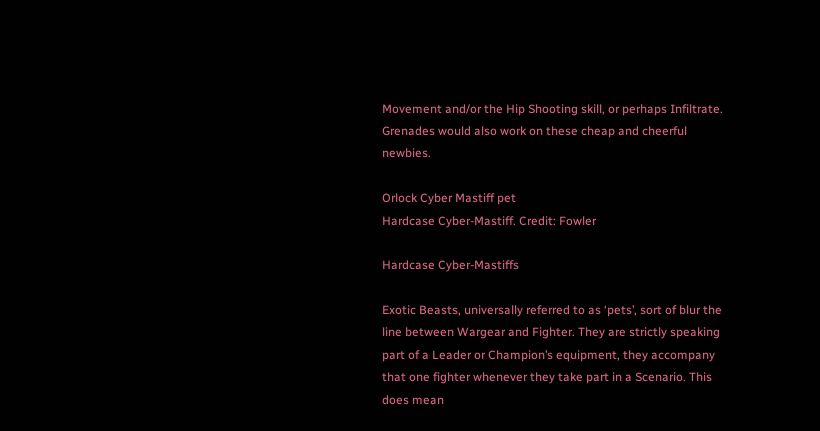Movement and/or the Hip Shooting skill, or perhaps Infiltrate. Grenades would also work on these cheap and cheerful newbies.

Orlock Cyber Mastiff pet
Hardcase Cyber-Mastiff. Credit: Fowler

Hardcase Cyber-Mastiffs

Exotic Beasts, universally referred to as ‘pets’, sort of blur the line between Wargear and Fighter. They are strictly speaking part of a Leader or Champion’s equipment, they accompany that one fighter whenever they take part in a Scenario. This does mean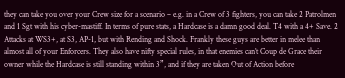they can take you over your Crew size for a scenario – e.g. in a Crew of 3 fighters, you can take 2 Patrolmen and 1 Sgt with his cyber-mastiff. In terms of pure stats, a Hardcase is a damn good deal. T4 with a 4+ Save. 2 Attacks at WS3+, at S3, AP-1, but with Rending and Shock. Frankly these guys are better in melee than almost all of your Enforcers. They also have nifty special rules, in that enemies can’t Coup de Grace their owner while the Hardcase is still standing within 3”, and if they are taken Out of Action before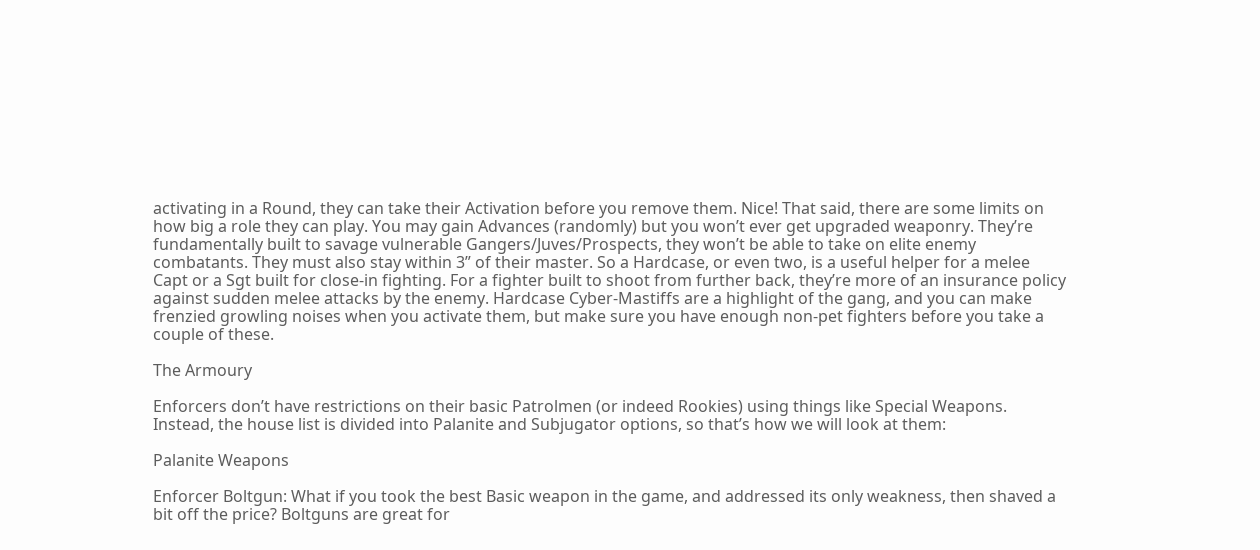activating in a Round, they can take their Activation before you remove them. Nice! That said, there are some limits on how big a role they can play. You may gain Advances (randomly) but you won’t ever get upgraded weaponry. They’re fundamentally built to savage vulnerable Gangers/Juves/Prospects, they won’t be able to take on elite enemy combatants. They must also stay within 3” of their master. So a Hardcase, or even two, is a useful helper for a melee Capt or a Sgt built for close-in fighting. For a fighter built to shoot from further back, they’re more of an insurance policy against sudden melee attacks by the enemy. Hardcase Cyber-Mastiffs are a highlight of the gang, and you can make frenzied growling noises when you activate them, but make sure you have enough non-pet fighters before you take a couple of these.

The Armoury

Enforcers don’t have restrictions on their basic Patrolmen (or indeed Rookies) using things like Special Weapons. Instead, the house list is divided into Palanite and Subjugator options, so that’s how we will look at them:

Palanite Weapons

Enforcer Boltgun: What if you took the best Basic weapon in the game, and addressed its only weakness, then shaved a bit off the price? Boltguns are great for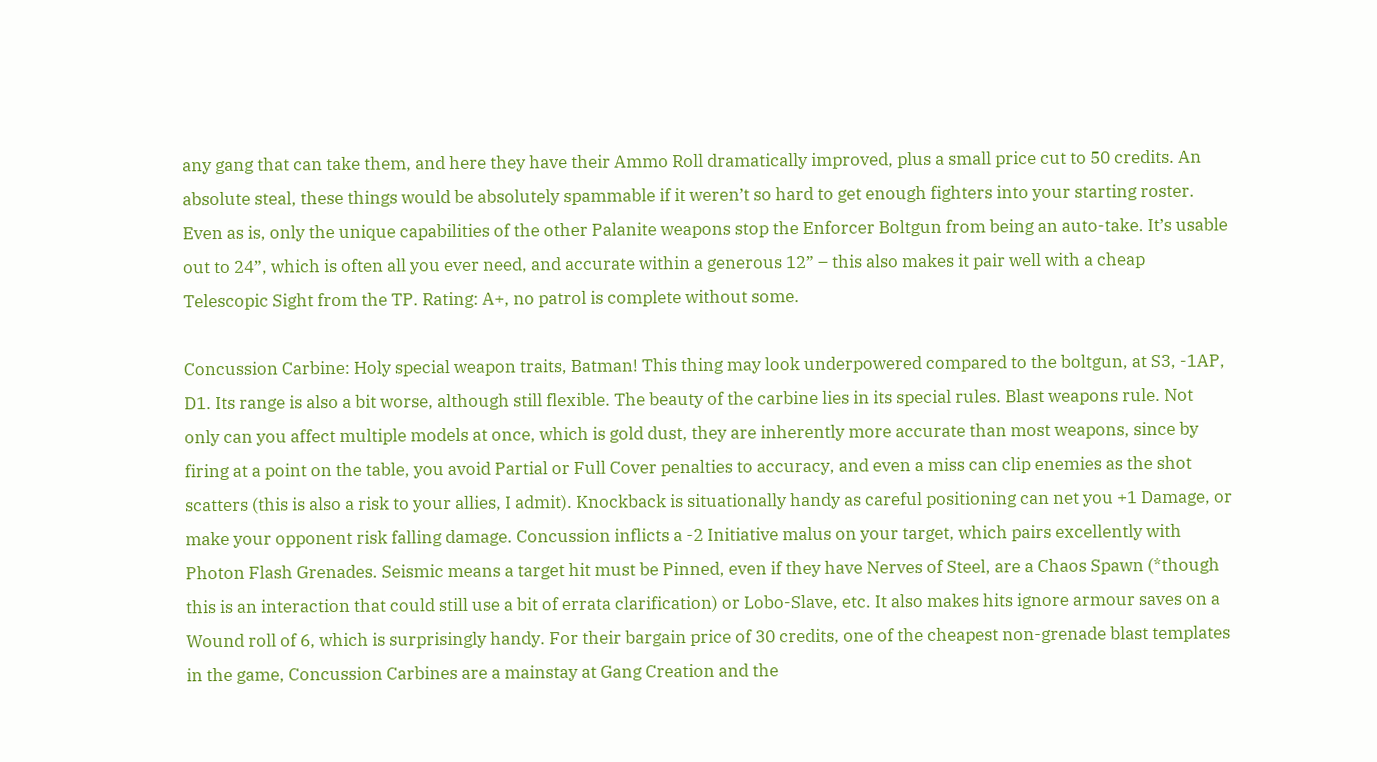any gang that can take them, and here they have their Ammo Roll dramatically improved, plus a small price cut to 50 credits. An absolute steal, these things would be absolutely spammable if it weren’t so hard to get enough fighters into your starting roster. Even as is, only the unique capabilities of the other Palanite weapons stop the Enforcer Boltgun from being an auto-take. It’s usable out to 24”, which is often all you ever need, and accurate within a generous 12” – this also makes it pair well with a cheap Telescopic Sight from the TP. Rating: A+, no patrol is complete without some.

Concussion Carbine: Holy special weapon traits, Batman! This thing may look underpowered compared to the boltgun, at S3, -1AP, D1. Its range is also a bit worse, although still flexible. The beauty of the carbine lies in its special rules. Blast weapons rule. Not only can you affect multiple models at once, which is gold dust, they are inherently more accurate than most weapons, since by firing at a point on the table, you avoid Partial or Full Cover penalties to accuracy, and even a miss can clip enemies as the shot scatters (this is also a risk to your allies, I admit). Knockback is situationally handy as careful positioning can net you +1 Damage, or make your opponent risk falling damage. Concussion inflicts a -2 Initiative malus on your target, which pairs excellently with Photon Flash Grenades. Seismic means a target hit must be Pinned, even if they have Nerves of Steel, are a Chaos Spawn (*though this is an interaction that could still use a bit of errata clarification) or Lobo-Slave, etc. It also makes hits ignore armour saves on a Wound roll of 6, which is surprisingly handy. For their bargain price of 30 credits, one of the cheapest non-grenade blast templates in the game, Concussion Carbines are a mainstay at Gang Creation and the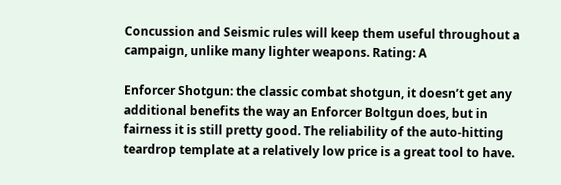Concussion and Seismic rules will keep them useful throughout a campaign, unlike many lighter weapons. Rating: A

Enforcer Shotgun: the classic combat shotgun, it doesn’t get any additional benefits the way an Enforcer Boltgun does, but in fairness it is still pretty good. The reliability of the auto-hitting teardrop template at a relatively low price is a great tool to have.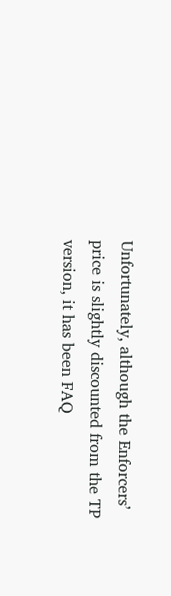Unfortunately, although the Enforcers’ price is slightly discounted from the TP version, it has been FAQ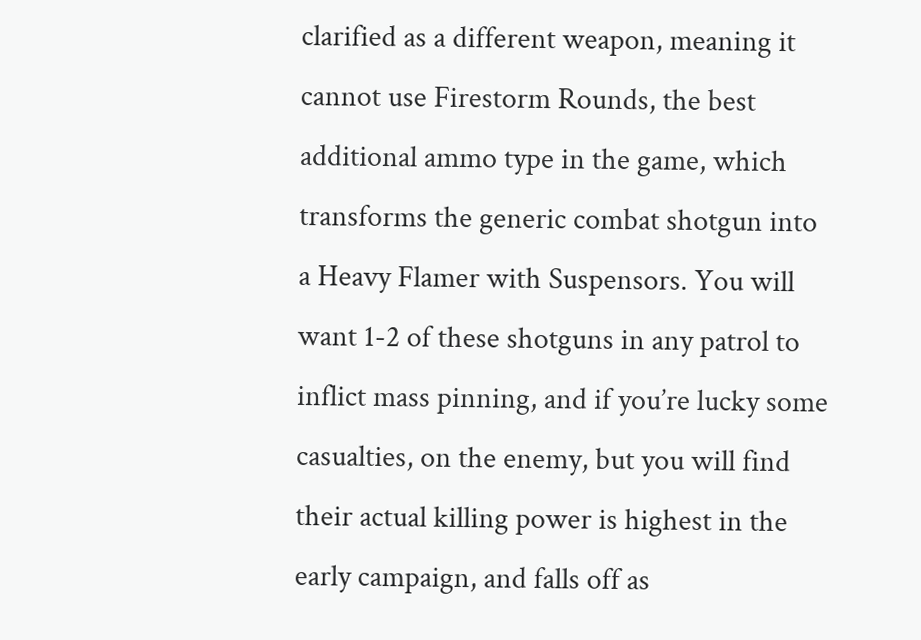clarified as a different weapon, meaning it cannot use Firestorm Rounds, the best additional ammo type in the game, which transforms the generic combat shotgun into a Heavy Flamer with Suspensors. You will want 1-2 of these shotguns in any patrol to inflict mass pinning, and if you’re lucky some casualties, on the enemy, but you will find their actual killing power is highest in the early campaign, and falls off as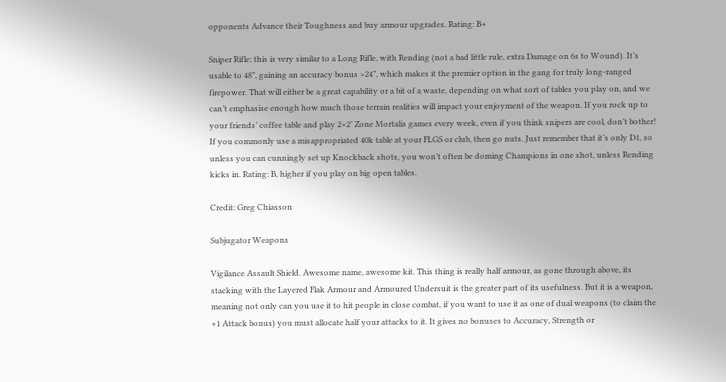opponents Advance their Toughness and buy armour upgrades. Rating: B+

Sniper Rifle: this is very similar to a Long Rifle, with Rending (not a bad little rule, extra Damage on 6s to Wound). It’s usable to 48”, gaining an accuracy bonus >24”, which makes it the premier option in the gang for truly long-ranged firepower. That will either be a great capability or a bit of a waste, depending on what sort of tables you play on, and we can’t emphasise enough how much those terrain realities will impact your enjoyment of the weapon. If you rock up to your friends’ coffee table and play 2×2’ Zone Mortalis games every week, even if you think snipers are cool, don’t bother! If you commonly use a misappropriated 40k table at your FLGS or club, then go nuts. Just remember that it’s only D1, so unless you can cunningly set up Knockback shots, you won’t often be doming Champions in one shot, unless Rending kicks in. Rating: B, higher if you play on big open tables.

Credit: Greg Chiasson

Subjugator Weapons

Vigilance Assault Shield. Awesome name, awesome kit. This thing is really half armour, as gone through above, its stacking with the Layered Flak Armour and Armoured Undersuit is the greater part of its usefulness. But it is a weapon, meaning not only can you use it to hit people in close combat, if you want to use it as one of dual weapons (to claim the +1 Attack bonus) you must allocate half your attacks to it. It gives no bonuses to Accuracy, Strength or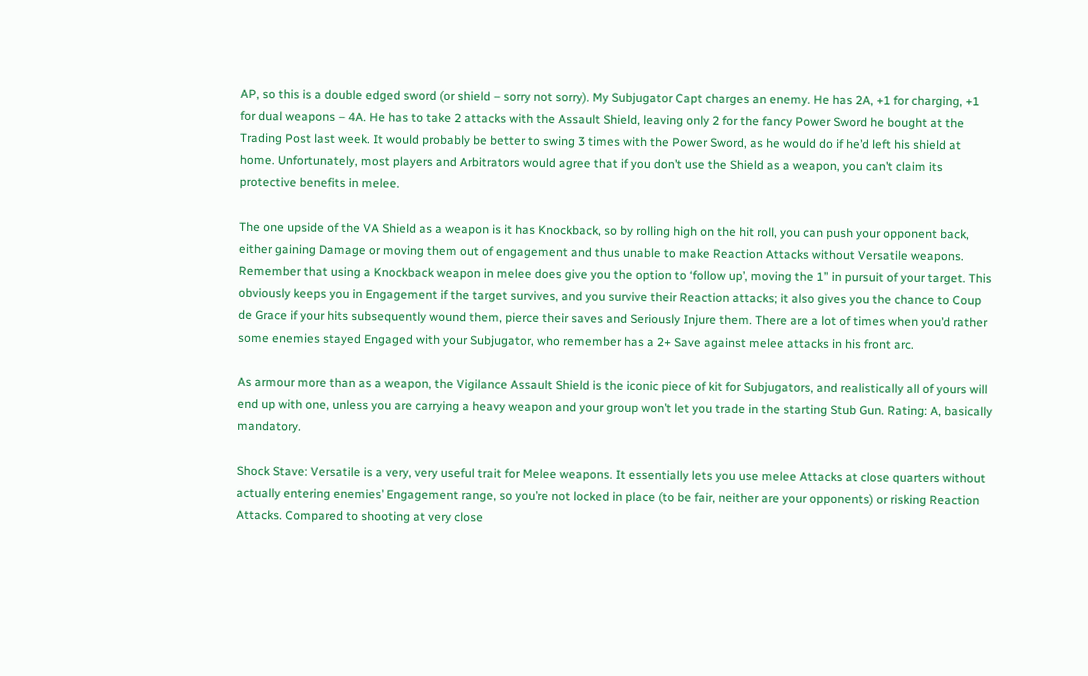AP, so this is a double edged sword (or shield – sorry not sorry). My Subjugator Capt charges an enemy. He has 2A, +1 for charging, +1 for dual weapons – 4A. He has to take 2 attacks with the Assault Shield, leaving only 2 for the fancy Power Sword he bought at the Trading Post last week. It would probably be better to swing 3 times with the Power Sword, as he would do if he’d left his shield at home. Unfortunately, most players and Arbitrators would agree that if you don’t use the Shield as a weapon, you can’t claim its protective benefits in melee.

The one upside of the VA Shield as a weapon is it has Knockback, so by rolling high on the hit roll, you can push your opponent back, either gaining Damage or moving them out of engagement and thus unable to make Reaction Attacks without Versatile weapons. Remember that using a Knockback weapon in melee does give you the option to ‘follow up’, moving the 1” in pursuit of your target. This obviously keeps you in Engagement if the target survives, and you survive their Reaction attacks; it also gives you the chance to Coup de Grace if your hits subsequently wound them, pierce their saves and Seriously Injure them. There are a lot of times when you’d rather some enemies stayed Engaged with your Subjugator, who remember has a 2+ Save against melee attacks in his front arc.

As armour more than as a weapon, the Vigilance Assault Shield is the iconic piece of kit for Subjugators, and realistically all of yours will end up with one, unless you are carrying a heavy weapon and your group won’t let you trade in the starting Stub Gun. Rating: A, basically mandatory.

Shock Stave: Versatile is a very, very useful trait for Melee weapons. It essentially lets you use melee Attacks at close quarters without actually entering enemies’ Engagement range, so you’re not locked in place (to be fair, neither are your opponents) or risking Reaction Attacks. Compared to shooting at very close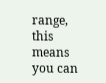range, this means you can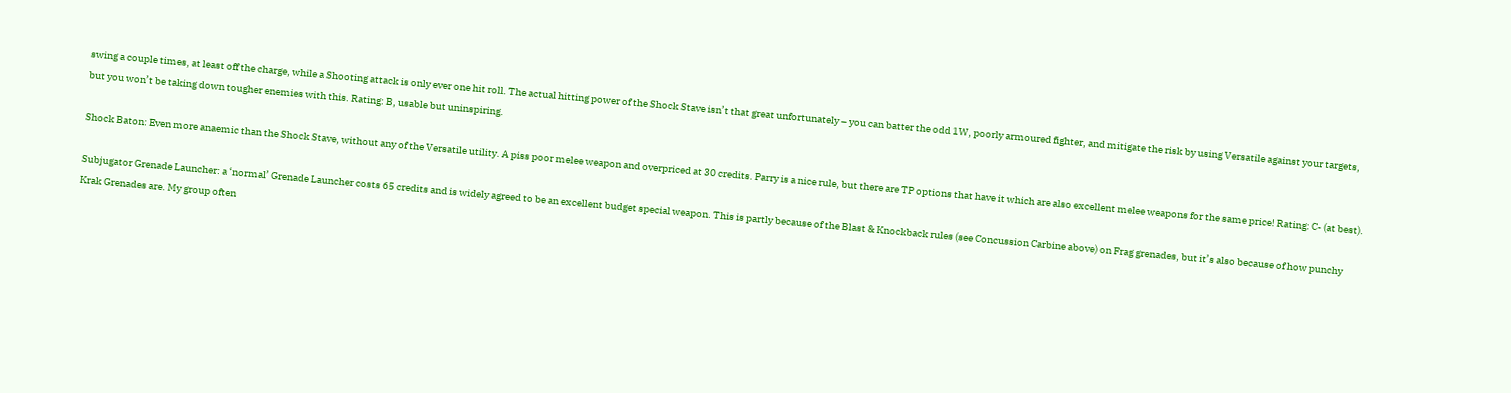swing a couple times, at least off the charge, while a Shooting attack is only ever one hit roll. The actual hitting power of the Shock Stave isn’t that great unfortunately – you can batter the odd 1W, poorly armoured fighter, and mitigate the risk by using Versatile against your targets, but you won’t be taking down tougher enemies with this. Rating: B, usable but uninspiring.

Shock Baton: Even more anaemic than the Shock Stave, without any of the Versatile utility. A piss poor melee weapon and overpriced at 30 credits. Parry is a nice rule, but there are TP options that have it which are also excellent melee weapons for the same price! Rating: C- (at best).

Subjugator Grenade Launcher: a ‘normal’ Grenade Launcher costs 65 credits and is widely agreed to be an excellent budget special weapon. This is partly because of the Blast & Knockback rules (see Concussion Carbine above) on Frag grenades, but it’s also because of how punchy Krak Grenades are. My group often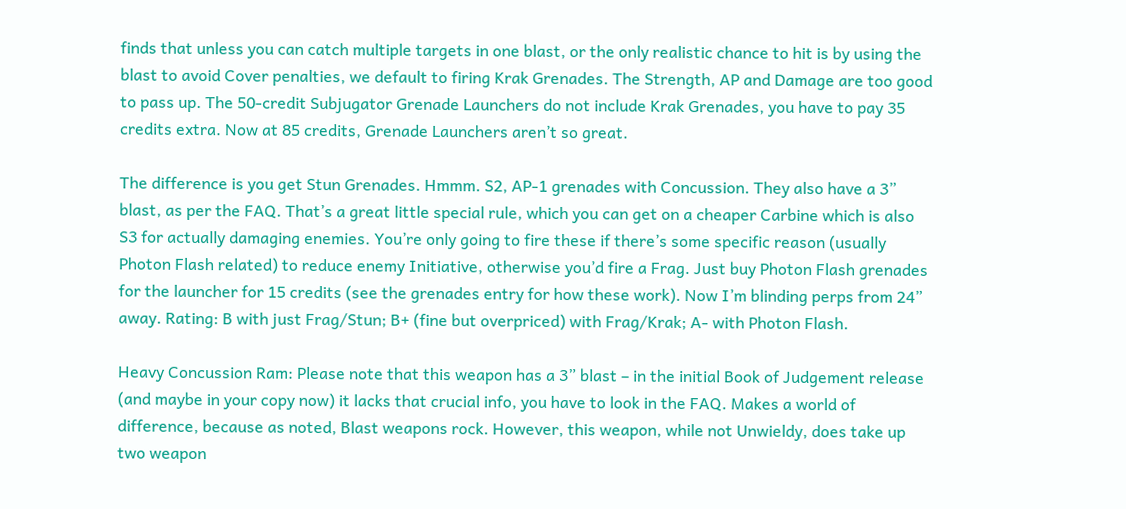finds that unless you can catch multiple targets in one blast, or the only realistic chance to hit is by using the blast to avoid Cover penalties, we default to firing Krak Grenades. The Strength, AP and Damage are too good to pass up. The 50-credit Subjugator Grenade Launchers do not include Krak Grenades, you have to pay 35 credits extra. Now at 85 credits, Grenade Launchers aren’t so great.

The difference is you get Stun Grenades. Hmmm. S2, AP-1 grenades with Concussion. They also have a 3” blast, as per the FAQ. That’s a great little special rule, which you can get on a cheaper Carbine which is also S3 for actually damaging enemies. You’re only going to fire these if there’s some specific reason (usually Photon Flash related) to reduce enemy Initiative, otherwise you’d fire a Frag. Just buy Photon Flash grenades for the launcher for 15 credits (see the grenades entry for how these work). Now I’m blinding perps from 24” away. Rating: B with just Frag/Stun; B+ (fine but overpriced) with Frag/Krak; A- with Photon Flash.

Heavy Concussion Ram: Please note that this weapon has a 3” blast – in the initial Book of Judgement release (and maybe in your copy now) it lacks that crucial info, you have to look in the FAQ. Makes a world of difference, because as noted, Blast weapons rock. However, this weapon, while not Unwieldy, does take up two weapon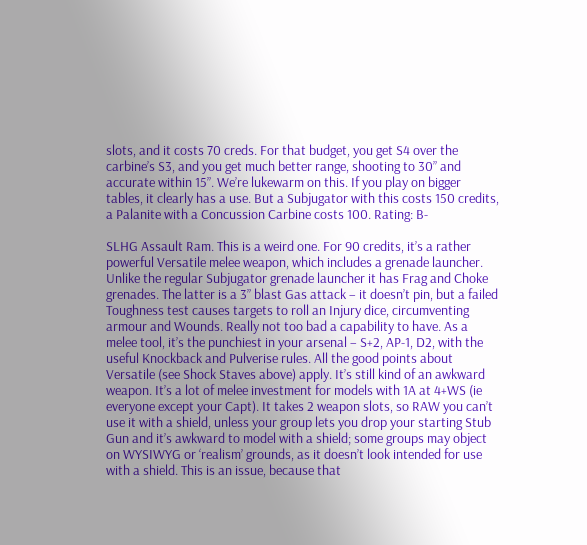slots, and it costs 70 creds. For that budget, you get S4 over the carbine’s S3, and you get much better range, shooting to 30” and accurate within 15”. We’re lukewarm on this. If you play on bigger tables, it clearly has a use. But a Subjugator with this costs 150 credits, a Palanite with a Concussion Carbine costs 100. Rating: B-

SLHG Assault Ram. This is a weird one. For 90 credits, it’s a rather powerful Versatile melee weapon, which includes a grenade launcher. Unlike the regular Subjugator grenade launcher it has Frag and Choke grenades. The latter is a 3” blast Gas attack – it doesn’t pin, but a failed Toughness test causes targets to roll an Injury dice, circumventing armour and Wounds. Really not too bad a capability to have. As a melee tool, it’s the punchiest in your arsenal – S+2, AP-1, D2, with the useful Knockback and Pulverise rules. All the good points about Versatile (see Shock Staves above) apply. It’s still kind of an awkward weapon. It’s a lot of melee investment for models with 1A at 4+WS (ie everyone except your Capt). It takes 2 weapon slots, so RAW you can’t use it with a shield, unless your group lets you drop your starting Stub Gun and it’s awkward to model with a shield; some groups may object on WYSIWYG or ‘realism’ grounds, as it doesn’t look intended for use with a shield. This is an issue, because that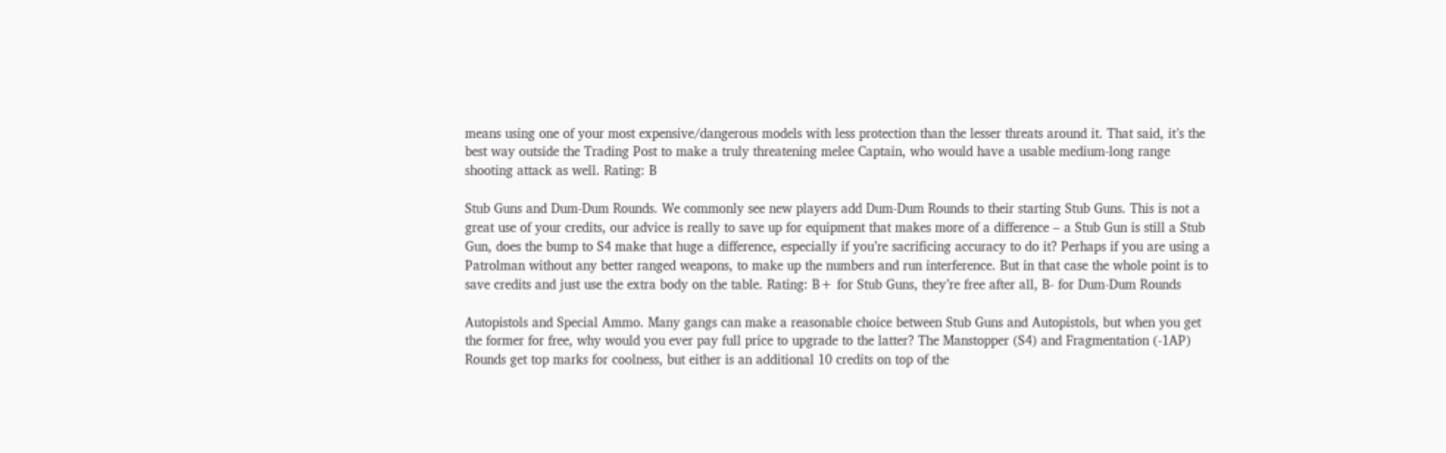means using one of your most expensive/dangerous models with less protection than the lesser threats around it. That said, it’s the best way outside the Trading Post to make a truly threatening melee Captain, who would have a usable medium-long range shooting attack as well. Rating: B

Stub Guns and Dum-Dum Rounds. We commonly see new players add Dum-Dum Rounds to their starting Stub Guns. This is not a great use of your credits, our advice is really to save up for equipment that makes more of a difference – a Stub Gun is still a Stub Gun, does the bump to S4 make that huge a difference, especially if you’re sacrificing accuracy to do it? Perhaps if you are using a Patrolman without any better ranged weapons, to make up the numbers and run interference. But in that case the whole point is to save credits and just use the extra body on the table. Rating: B+ for Stub Guns, they’re free after all, B- for Dum-Dum Rounds

Autopistols and Special Ammo. Many gangs can make a reasonable choice between Stub Guns and Autopistols, but when you get the former for free, why would you ever pay full price to upgrade to the latter? The Manstopper (S4) and Fragmentation (-1AP) Rounds get top marks for coolness, but either is an additional 10 credits on top of the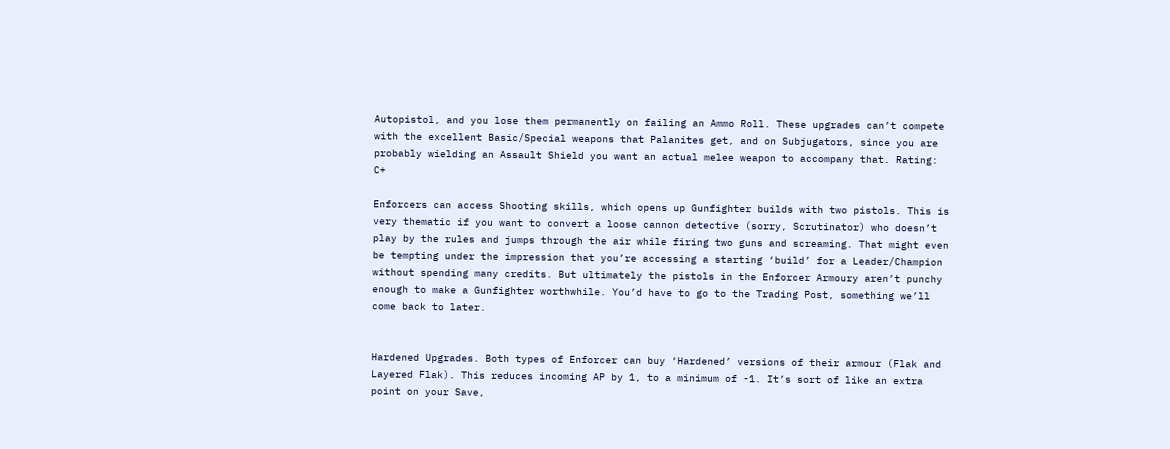Autopistol, and you lose them permanently on failing an Ammo Roll. These upgrades can’t compete with the excellent Basic/Special weapons that Palanites get, and on Subjugators, since you are probably wielding an Assault Shield you want an actual melee weapon to accompany that. Rating: C+

Enforcers can access Shooting skills, which opens up Gunfighter builds with two pistols. This is very thematic if you want to convert a loose cannon detective (sorry, Scrutinator) who doesn’t play by the rules and jumps through the air while firing two guns and screaming. That might even be tempting under the impression that you’re accessing a starting ‘build’ for a Leader/Champion without spending many credits. But ultimately the pistols in the Enforcer Armoury aren’t punchy enough to make a Gunfighter worthwhile. You’d have to go to the Trading Post, something we’ll come back to later.


Hardened Upgrades. Both types of Enforcer can buy ‘Hardened’ versions of their armour (Flak and Layered Flak). This reduces incoming AP by 1, to a minimum of -1. It’s sort of like an extra point on your Save,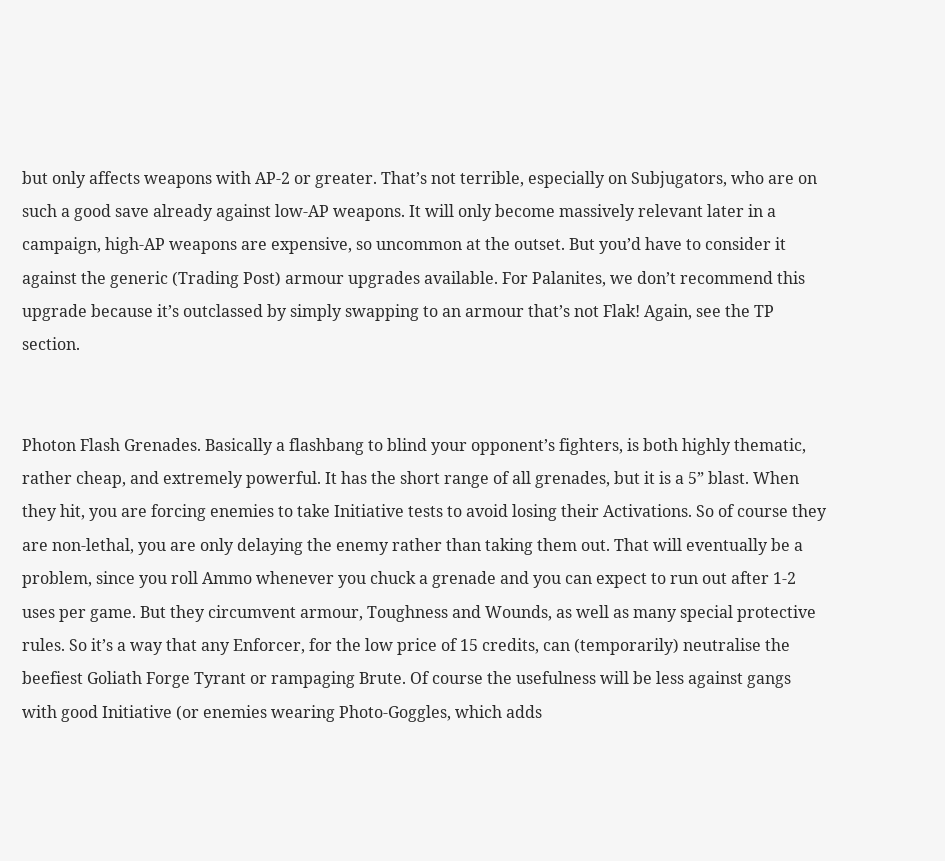but only affects weapons with AP-2 or greater. That’s not terrible, especially on Subjugators, who are on such a good save already against low-AP weapons. It will only become massively relevant later in a campaign, high-AP weapons are expensive, so uncommon at the outset. But you’d have to consider it against the generic (Trading Post) armour upgrades available. For Palanites, we don’t recommend this upgrade because it’s outclassed by simply swapping to an armour that’s not Flak! Again, see the TP section.


Photon Flash Grenades. Basically a flashbang to blind your opponent’s fighters, is both highly thematic, rather cheap, and extremely powerful. It has the short range of all grenades, but it is a 5” blast. When they hit, you are forcing enemies to take Initiative tests to avoid losing their Activations. So of course they are non-lethal, you are only delaying the enemy rather than taking them out. That will eventually be a problem, since you roll Ammo whenever you chuck a grenade and you can expect to run out after 1-2 uses per game. But they circumvent armour, Toughness and Wounds, as well as many special protective rules. So it’s a way that any Enforcer, for the low price of 15 credits, can (temporarily) neutralise the beefiest Goliath Forge Tyrant or rampaging Brute. Of course the usefulness will be less against gangs with good Initiative (or enemies wearing Photo-Goggles, which adds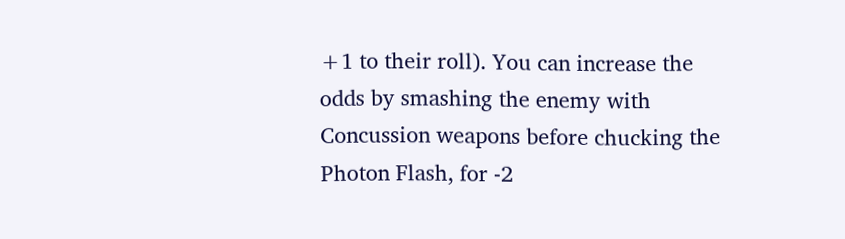+1 to their roll). You can increase the odds by smashing the enemy with Concussion weapons before chucking the Photon Flash, for -2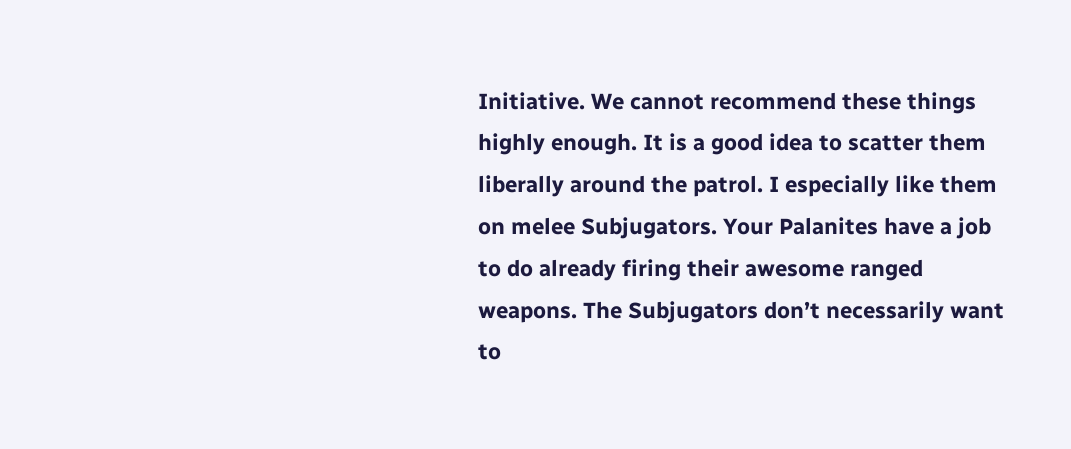Initiative. We cannot recommend these things highly enough. It is a good idea to scatter them liberally around the patrol. I especially like them on melee Subjugators. Your Palanites have a job to do already firing their awesome ranged weapons. The Subjugators don’t necessarily want to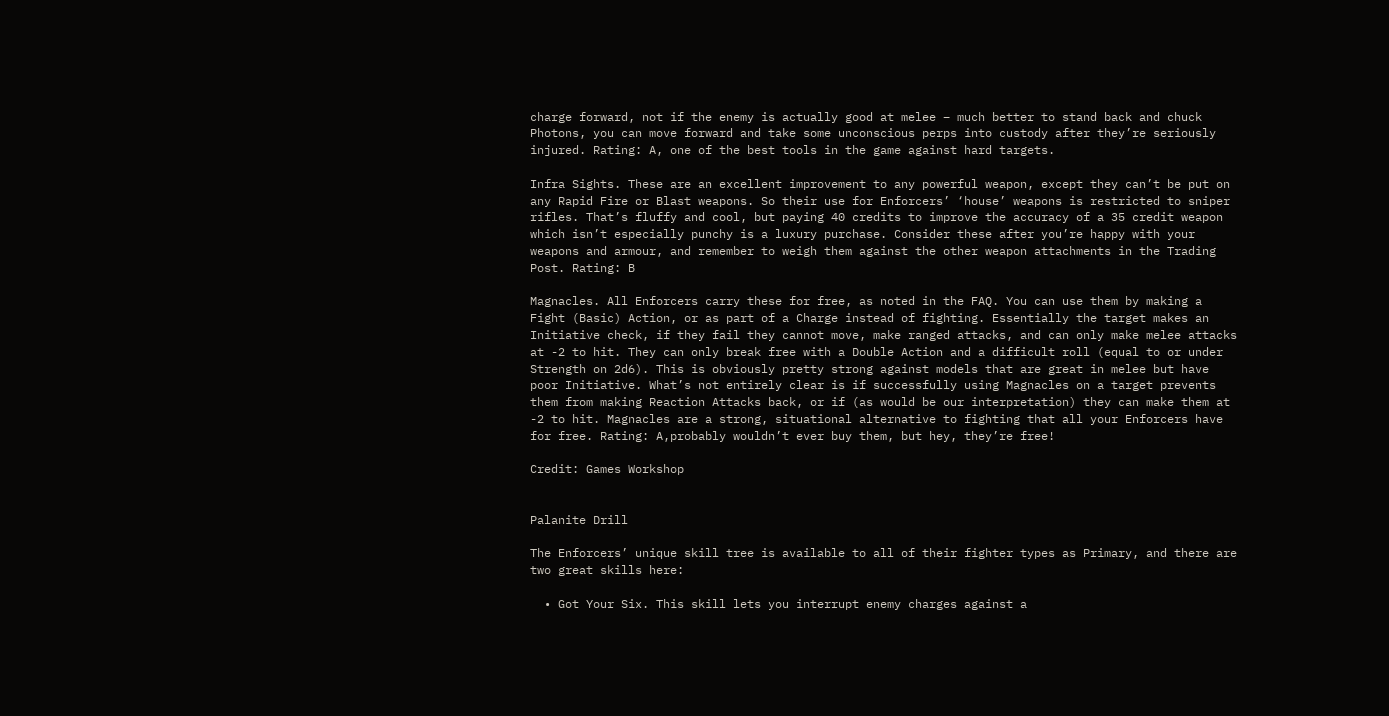charge forward, not if the enemy is actually good at melee – much better to stand back and chuck Photons, you can move forward and take some unconscious perps into custody after they’re seriously injured. Rating: A, one of the best tools in the game against hard targets.

Infra Sights. These are an excellent improvement to any powerful weapon, except they can’t be put on any Rapid Fire or Blast weapons. So their use for Enforcers’ ‘house’ weapons is restricted to sniper rifles. That’s fluffy and cool, but paying 40 credits to improve the accuracy of a 35 credit weapon which isn’t especially punchy is a luxury purchase. Consider these after you’re happy with your weapons and armour, and remember to weigh them against the other weapon attachments in the Trading Post. Rating: B

Magnacles. All Enforcers carry these for free, as noted in the FAQ. You can use them by making a Fight (Basic) Action, or as part of a Charge instead of fighting. Essentially the target makes an Initiative check, if they fail they cannot move, make ranged attacks, and can only make melee attacks at -2 to hit. They can only break free with a Double Action and a difficult roll (equal to or under Strength on 2d6). This is obviously pretty strong against models that are great in melee but have poor Initiative. What’s not entirely clear is if successfully using Magnacles on a target prevents them from making Reaction Attacks back, or if (as would be our interpretation) they can make them at -2 to hit. Magnacles are a strong, situational alternative to fighting that all your Enforcers have for free. Rating: A,probably wouldn’t ever buy them, but hey, they’re free!

Credit: Games Workshop


Palanite Drill

The Enforcers’ unique skill tree is available to all of their fighter types as Primary, and there are two great skills here:

  • Got Your Six. This skill lets you interrupt enemy charges against a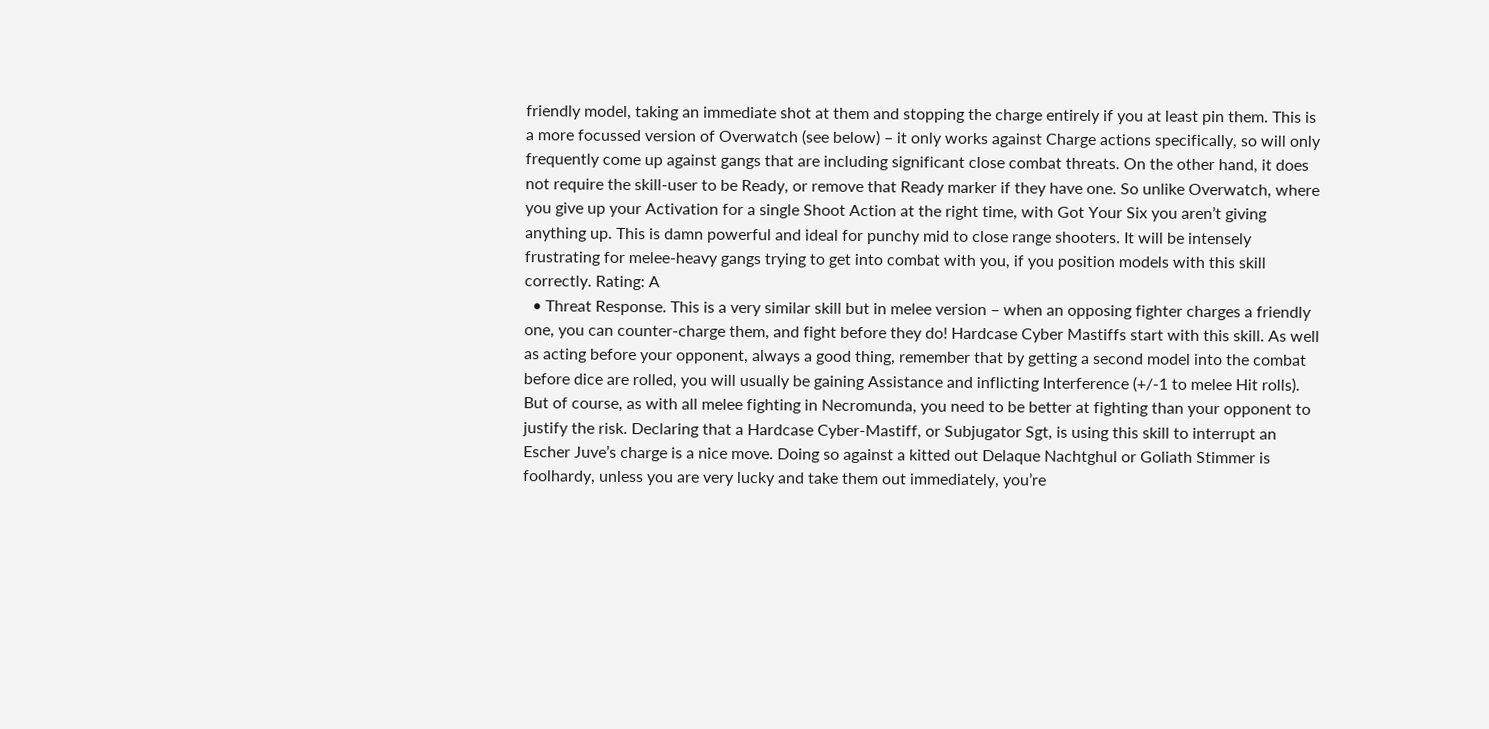friendly model, taking an immediate shot at them and stopping the charge entirely if you at least pin them. This is a more focussed version of Overwatch (see below) – it only works against Charge actions specifically, so will only frequently come up against gangs that are including significant close combat threats. On the other hand, it does not require the skill-user to be Ready, or remove that Ready marker if they have one. So unlike Overwatch, where you give up your Activation for a single Shoot Action at the right time, with Got Your Six you aren’t giving anything up. This is damn powerful and ideal for punchy mid to close range shooters. It will be intensely frustrating for melee-heavy gangs trying to get into combat with you, if you position models with this skill correctly. Rating: A
  • Threat Response. This is a very similar skill but in melee version – when an opposing fighter charges a friendly one, you can counter-charge them, and fight before they do! Hardcase Cyber Mastiffs start with this skill. As well as acting before your opponent, always a good thing, remember that by getting a second model into the combat before dice are rolled, you will usually be gaining Assistance and inflicting Interference (+/-1 to melee Hit rolls). But of course, as with all melee fighting in Necromunda, you need to be better at fighting than your opponent to justify the risk. Declaring that a Hardcase Cyber-Mastiff, or Subjugator Sgt, is using this skill to interrupt an Escher Juve’s charge is a nice move. Doing so against a kitted out Delaque Nachtghul or Goliath Stimmer is foolhardy, unless you are very lucky and take them out immediately, you’re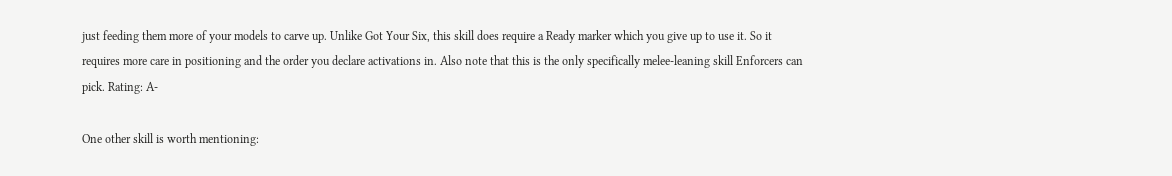just feeding them more of your models to carve up. Unlike Got Your Six, this skill does require a Ready marker which you give up to use it. So it requires more care in positioning and the order you declare activations in. Also note that this is the only specifically melee-leaning skill Enforcers can pick. Rating: A-

One other skill is worth mentioning: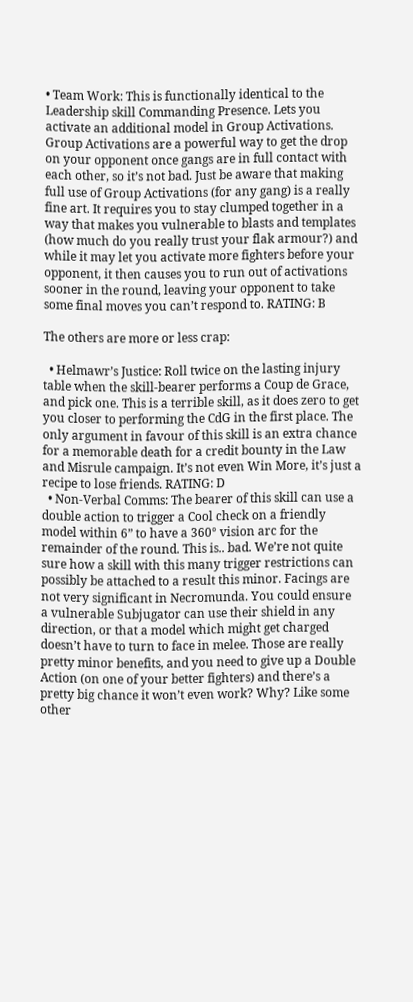• Team Work: This is functionally identical to the Leadership skill Commanding Presence. Lets you activate an additional model in Group Activations. Group Activations are a powerful way to get the drop on your opponent once gangs are in full contact with each other, so it’s not bad. Just be aware that making full use of Group Activations (for any gang) is a really fine art. It requires you to stay clumped together in a way that makes you vulnerable to blasts and templates (how much do you really trust your flak armour?) and while it may let you activate more fighters before your opponent, it then causes you to run out of activations sooner in the round, leaving your opponent to take some final moves you can’t respond to. RATING: B

The others are more or less crap:

  • Helmawr’s Justice: Roll twice on the lasting injury table when the skill-bearer performs a Coup de Grace, and pick one. This is a terrible skill, as it does zero to get you closer to performing the CdG in the first place. The only argument in favour of this skill is an extra chance for a memorable death for a credit bounty in the Law and Misrule campaign. It’s not even Win More, it’s just a recipe to lose friends. RATING: D
  • Non-Verbal Comms: The bearer of this skill can use a double action to trigger a Cool check on a friendly model within 6” to have a 360° vision arc for the remainder of the round. This is.. bad. We’re not quite sure how a skill with this many trigger restrictions can possibly be attached to a result this minor. Facings are not very significant in Necromunda. You could ensure a vulnerable Subjugator can use their shield in any direction, or that a model which might get charged doesn’t have to turn to face in melee. Those are really pretty minor benefits, and you need to give up a Double Action (on one of your better fighters) and there’s a pretty big chance it won’t even work? Why? Like some other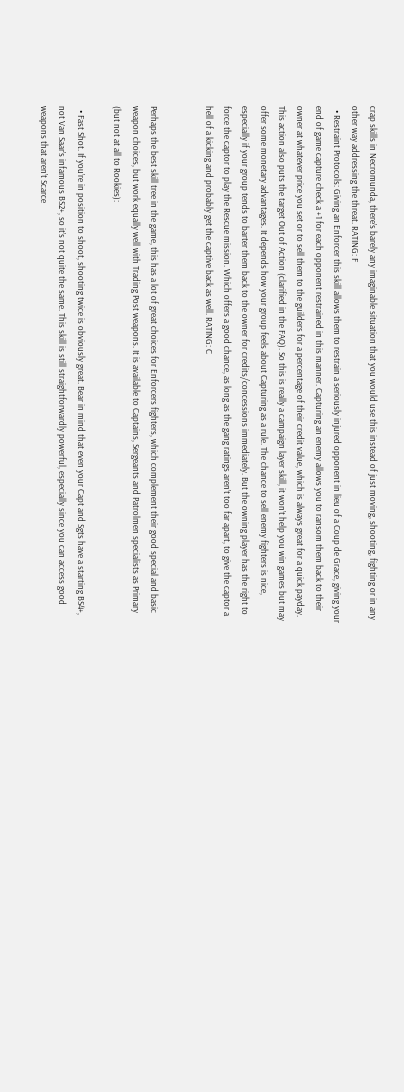crap skills in Necromunda, there’s barely any imaginable situation that you would use this instead of just moving, shooting, fighting or in any other way addressing the threat. RATING: F
  • Restraint Protocols: Giving an Enforcer this skill allows them to restrain a seriously injured opponent in lieu of a Coup de Grace, giving your end of game capture check a +1 for each opponent restrained in this manner. Capturing an enemy allows you to ransom them back to their owner at whatever price you set or to sell them to the guilders for a percentage of their credit value, which is always great for a quick payday.  This action also puts the target Out of Action (clarified in the FAQ). So this is really a campaign layer skill, it won’t help you win games but may offer some monetary advantages. It depends how your group feels about Capturing as a rule. The chance to sell enemy fighters is nice, especially if your group tends to barter them back to the owner for credits/concessions immediately. But the owning player has the right to force the captor to play the Rescue mission. Which offers a good chance, as long as the gang ratings aren’t too far apart, to give the captor a hell of a kicking and probably get the captive back as well. RATING: C


Perhaps the best skill tree in the game, this has a lot of great choices for Enforcers fighters, which complement their good special and basic weapon choices, but work equally well with Trading Post weapons. It is available to Captains, Sergeants and Patrolmen specialists as Primary (but not at all to Rookies):

  • Fast Shot. If you’re in position to shoot, shooting twice is obviously great. Bear in mind that even your Capt and Sgts have a starting BS4+, not Van Saar’s infamous BS2+, so it’s not quite the same. This skill is still straightforwardly powerful, especially since you can access good weapons that aren’t Scarce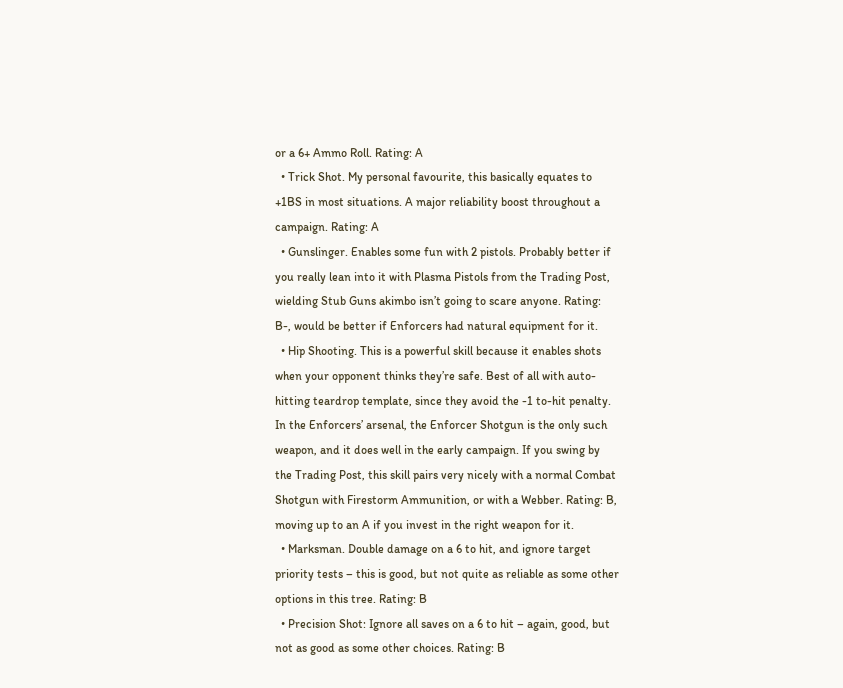or a 6+ Ammo Roll. Rating: A
  • Trick Shot. My personal favourite, this basically equates to +1BS in most situations. A major reliability boost throughout a campaign. Rating: A
  • Gunslinger. Enables some fun with 2 pistols. Probably better if you really lean into it with Plasma Pistols from the Trading Post, wielding Stub Guns akimbo isn’t going to scare anyone. Rating: B-, would be better if Enforcers had natural equipment for it.
  • Hip Shooting. This is a powerful skill because it enables shots when your opponent thinks they’re safe. Best of all with auto-hitting teardrop template, since they avoid the -1 to-hit penalty. In the Enforcers’ arsenal, the Enforcer Shotgun is the only such weapon, and it does well in the early campaign. If you swing by the Trading Post, this skill pairs very nicely with a normal Combat Shotgun with Firestorm Ammunition, or with a Webber. Rating: B, moving up to an A if you invest in the right weapon for it.
  • Marksman. Double damage on a 6 to hit, and ignore target priority tests – this is good, but not quite as reliable as some other options in this tree. Rating: B
  • Precision Shot: Ignore all saves on a 6 to hit – again, good, but not as good as some other choices. Rating: B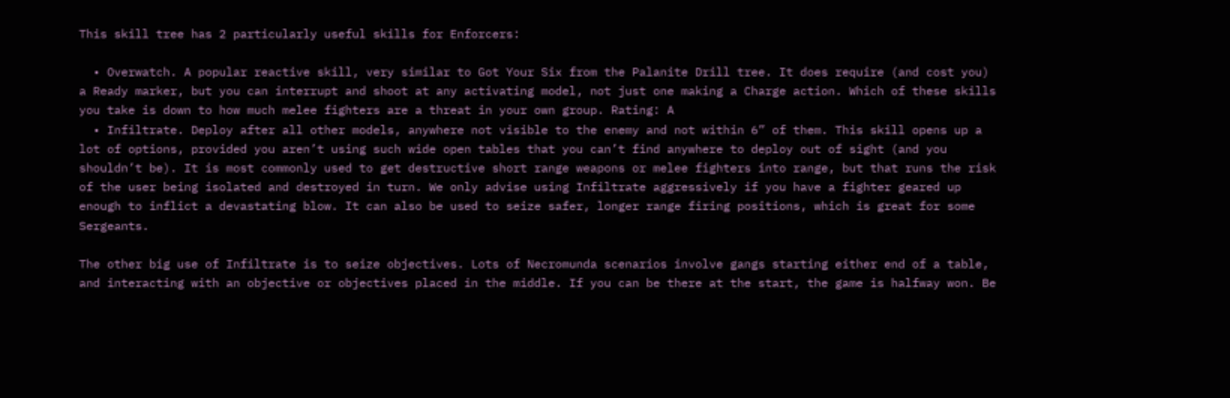This skill tree has 2 particularly useful skills for Enforcers:

  • Overwatch. A popular reactive skill, very similar to Got Your Six from the Palanite Drill tree. It does require (and cost you) a Ready marker, but you can interrupt and shoot at any activating model, not just one making a Charge action. Which of these skills you take is down to how much melee fighters are a threat in your own group. Rating: A
  • Infiltrate. Deploy after all other models, anywhere not visible to the enemy and not within 6” of them. This skill opens up a lot of options, provided you aren’t using such wide open tables that you can’t find anywhere to deploy out of sight (and you shouldn’t be). It is most commonly used to get destructive short range weapons or melee fighters into range, but that runs the risk of the user being isolated and destroyed in turn. We only advise using Infiltrate aggressively if you have a fighter geared up enough to inflict a devastating blow. It can also be used to seize safer, longer range firing positions, which is great for some Sergeants.

The other big use of Infiltrate is to seize objectives. Lots of Necromunda scenarios involve gangs starting either end of a table, and interacting with an objective or objectives placed in the middle. If you can be there at the start, the game is halfway won. Be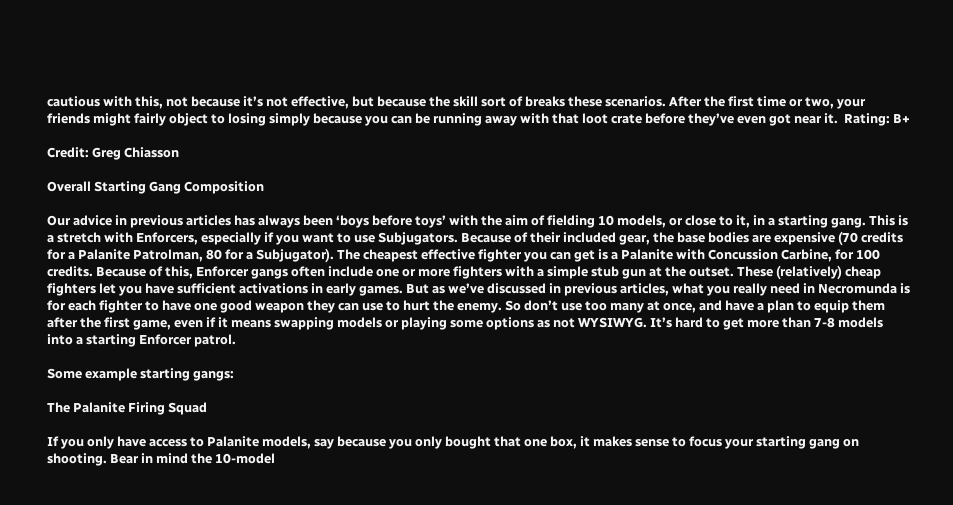cautious with this, not because it’s not effective, but because the skill sort of breaks these scenarios. After the first time or two, your friends might fairly object to losing simply because you can be running away with that loot crate before they’ve even got near it.  Rating: B+

Credit: Greg Chiasson

Overall Starting Gang Composition

Our advice in previous articles has always been ‘boys before toys’ with the aim of fielding 10 models, or close to it, in a starting gang. This is a stretch with Enforcers, especially if you want to use Subjugators. Because of their included gear, the base bodies are expensive (70 credits for a Palanite Patrolman, 80 for a Subjugator). The cheapest effective fighter you can get is a Palanite with Concussion Carbine, for 100 credits. Because of this, Enforcer gangs often include one or more fighters with a simple stub gun at the outset. These (relatively) cheap fighters let you have sufficient activations in early games. But as we’ve discussed in previous articles, what you really need in Necromunda is for each fighter to have one good weapon they can use to hurt the enemy. So don’t use too many at once, and have a plan to equip them after the first game, even if it means swapping models or playing some options as not WYSIWYG. It’s hard to get more than 7-8 models into a starting Enforcer patrol.

Some example starting gangs:

The Palanite Firing Squad

If you only have access to Palanite models, say because you only bought that one box, it makes sense to focus your starting gang on shooting. Bear in mind the 10-model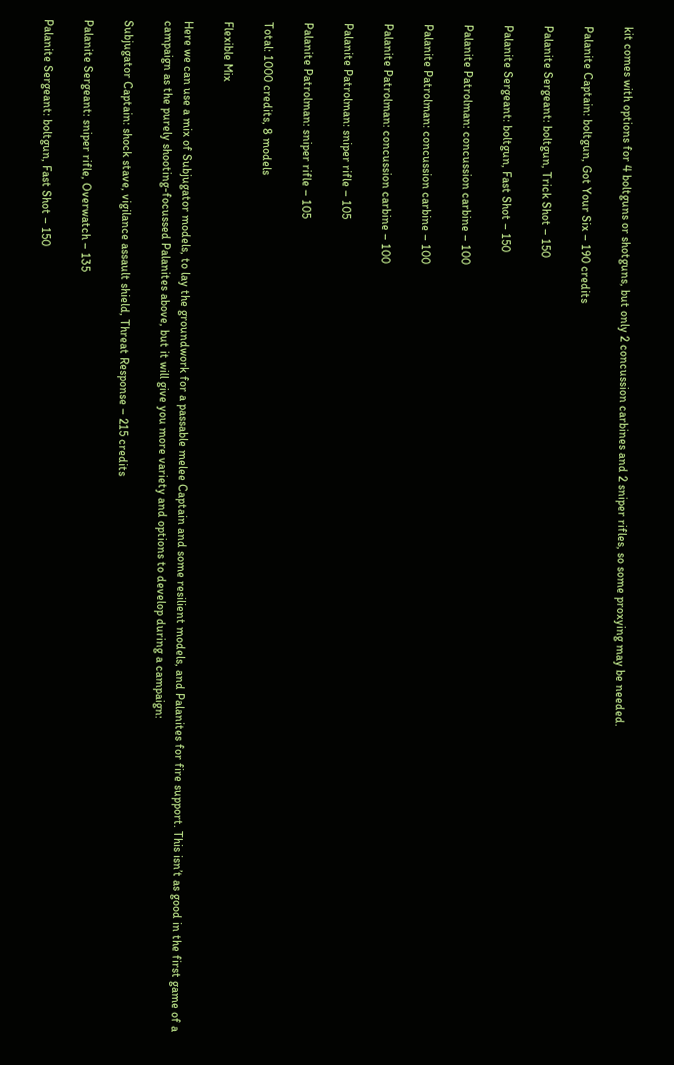kit comes with options for 4 boltguns or shotguns, but only 2 concussion carbines and 2 sniper rifles, so some proxying may be needed.

Palanite Captain: boltgun, Got Your Six – 190 credits

Palanite Sergeant: boltgun, Trick Shot – 150

Palanite Sergeant: boltgun, Fast Shot – 150

Palanite Patrolman: concussion carbine – 100

Palanite Patrolman: concussion carbine – 100

Palanite Patrolman: concussion carbine – 100

Palanite Patrolman: sniper rifle – 105

Palanite Patrolman: sniper rifle – 105

Total: 1000 credits, 8 models

Flexible Mix

Here we can use a mix of Subjugator models, to lay the groundwork for a passable melee Captain and some resilient models, and Palanites for fire support. This isn’t as good in the first game of a campaign as the purely shooting-focussed Palanites above, but it will give you more variety and options to develop during a campaign:

Subjugator Captain: shock stave, vigilance assault shield, Threat Response – 215 credits

Palanite Sergeant: sniper rifle, Overwatch – 135

Palanite Sergeant: boltgun, Fast Shot – 150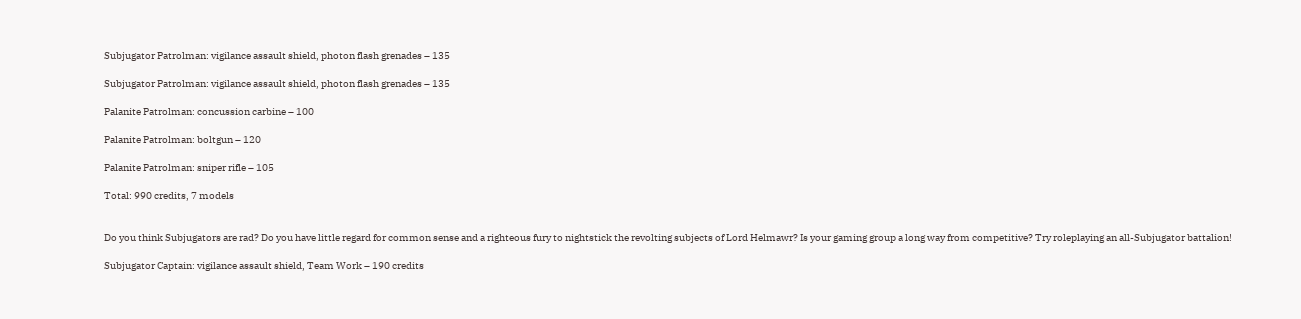Subjugator Patrolman: vigilance assault shield, photon flash grenades – 135

Subjugator Patrolman: vigilance assault shield, photon flash grenades – 135

Palanite Patrolman: concussion carbine – 100

Palanite Patrolman: boltgun – 120

Palanite Patrolman: sniper rifle – 105

Total: 990 credits, 7 models


Do you think Subjugators are rad? Do you have little regard for common sense and a righteous fury to nightstick the revolting subjects of Lord Helmawr? Is your gaming group a long way from competitive? Try roleplaying an all-Subjugator battalion!

Subjugator Captain: vigilance assault shield, Team Work – 190 credits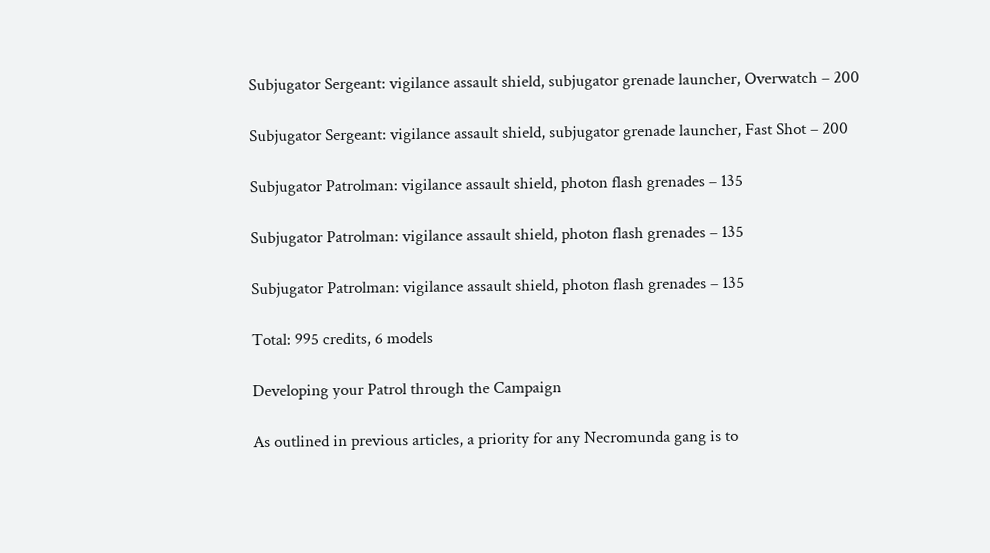Subjugator Sergeant: vigilance assault shield, subjugator grenade launcher, Overwatch – 200

Subjugator Sergeant: vigilance assault shield, subjugator grenade launcher, Fast Shot – 200

Subjugator Patrolman: vigilance assault shield, photon flash grenades – 135

Subjugator Patrolman: vigilance assault shield, photon flash grenades – 135

Subjugator Patrolman: vigilance assault shield, photon flash grenades – 135

Total: 995 credits, 6 models

Developing your Patrol through the Campaign

As outlined in previous articles, a priority for any Necromunda gang is to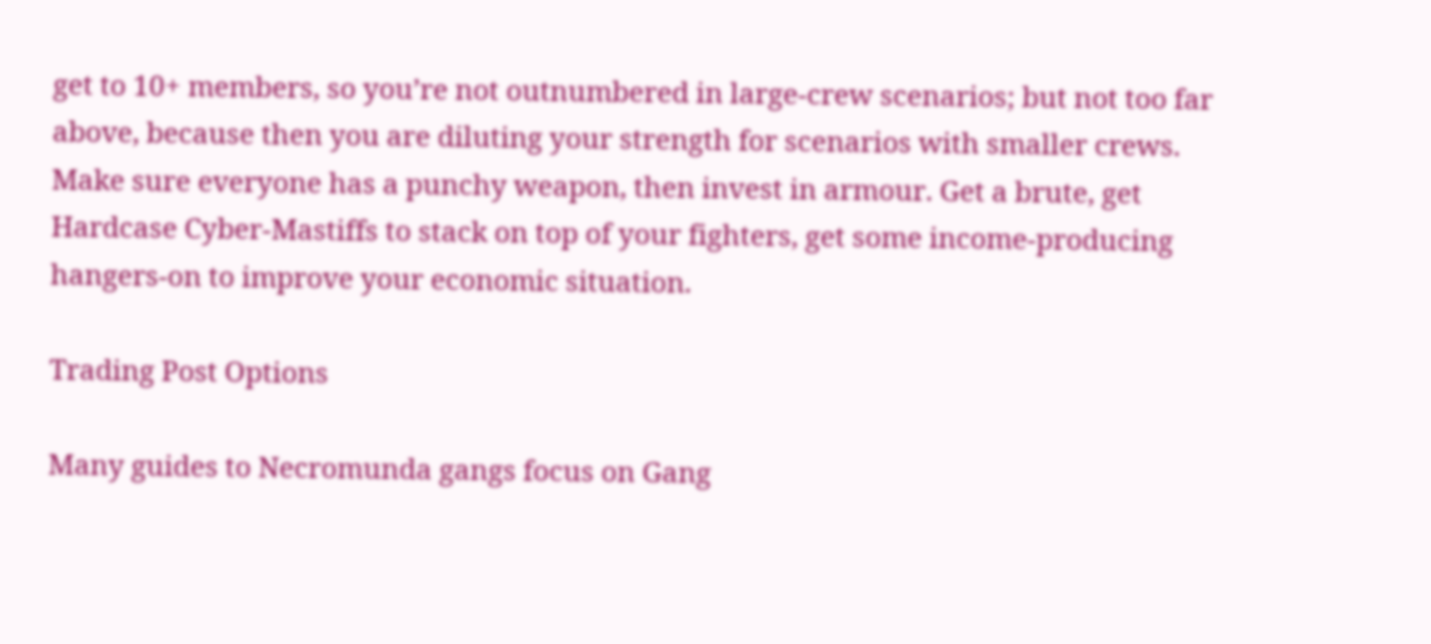get to 10+ members, so you’re not outnumbered in large-crew scenarios; but not too far above, because then you are diluting your strength for scenarios with smaller crews. Make sure everyone has a punchy weapon, then invest in armour. Get a brute, get Hardcase Cyber-Mastiffs to stack on top of your fighters, get some income-producing hangers-on to improve your economic situation.

Trading Post Options

Many guides to Necromunda gangs focus on Gang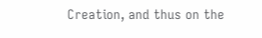Creation, and thus on the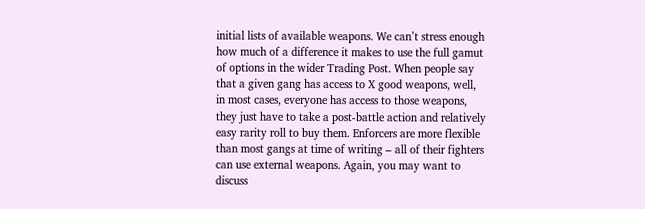initial lists of available weapons. We can’t stress enough how much of a difference it makes to use the full gamut of options in the wider Trading Post. When people say that a given gang has access to X good weapons, well, in most cases, everyone has access to those weapons, they just have to take a post-battle action and relatively easy rarity roll to buy them. Enforcers are more flexible than most gangs at time of writing – all of their fighters can use external weapons. Again, you may want to discuss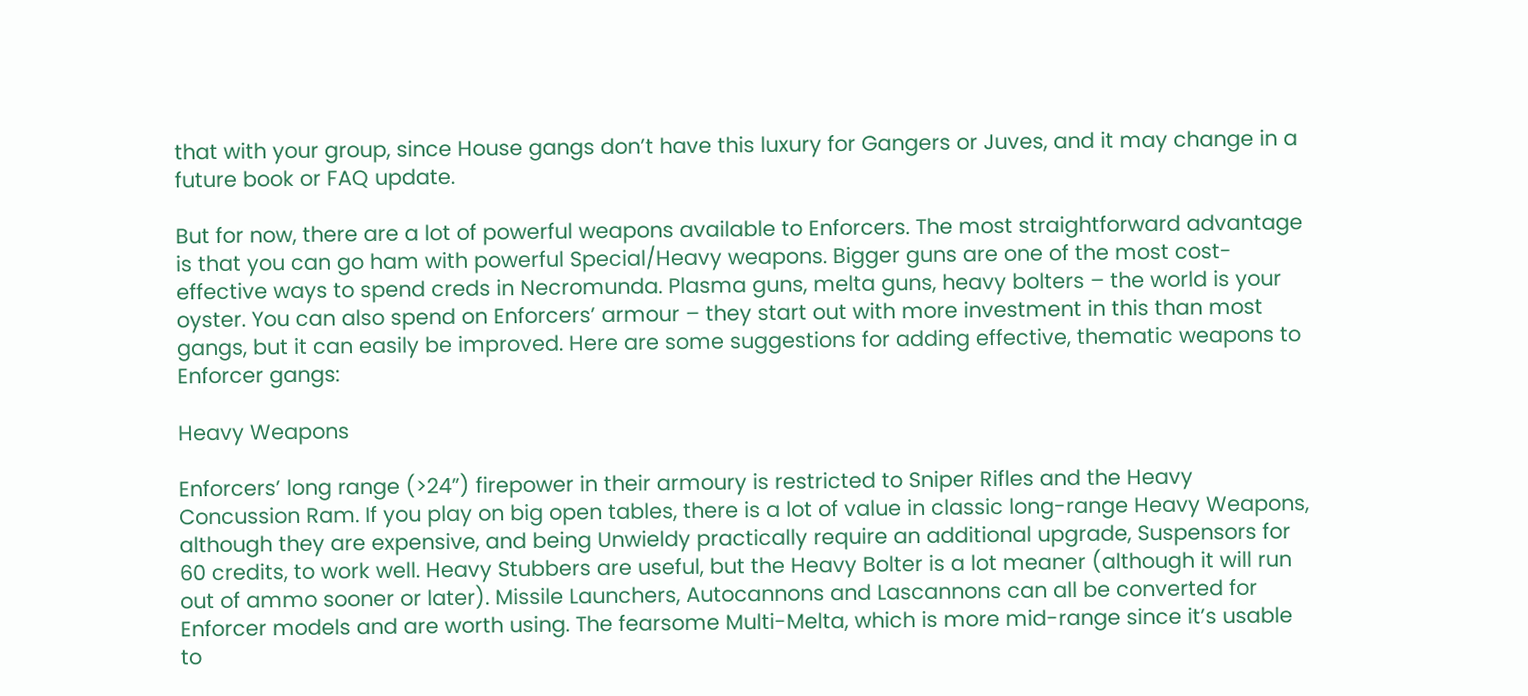that with your group, since House gangs don’t have this luxury for Gangers or Juves, and it may change in a future book or FAQ update.

But for now, there are a lot of powerful weapons available to Enforcers. The most straightforward advantage is that you can go ham with powerful Special/Heavy weapons. Bigger guns are one of the most cost-effective ways to spend creds in Necromunda. Plasma guns, melta guns, heavy bolters – the world is your oyster. You can also spend on Enforcers’ armour – they start out with more investment in this than most gangs, but it can easily be improved. Here are some suggestions for adding effective, thematic weapons to Enforcer gangs:

Heavy Weapons

Enforcers’ long range (>24”) firepower in their armoury is restricted to Sniper Rifles and the Heavy Concussion Ram. If you play on big open tables, there is a lot of value in classic long-range Heavy Weapons, although they are expensive, and being Unwieldy practically require an additional upgrade, Suspensors for 60 credits, to work well. Heavy Stubbers are useful, but the Heavy Bolter is a lot meaner (although it will run out of ammo sooner or later). Missile Launchers, Autocannons and Lascannons can all be converted for Enforcer models and are worth using. The fearsome Multi-Melta, which is more mid-range since it’s usable to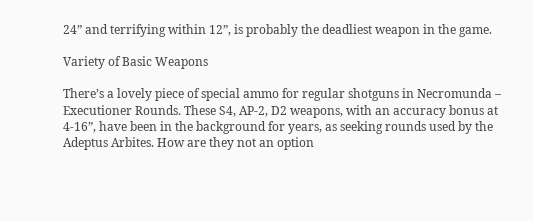24” and terrifying within 12”, is probably the deadliest weapon in the game.

Variety of Basic Weapons

There’s a lovely piece of special ammo for regular shotguns in Necromunda – Executioner Rounds. These S4, AP-2, D2 weapons, with an accuracy bonus at 4-16”, have been in the background for years, as seeking rounds used by the Adeptus Arbites. How are they not an option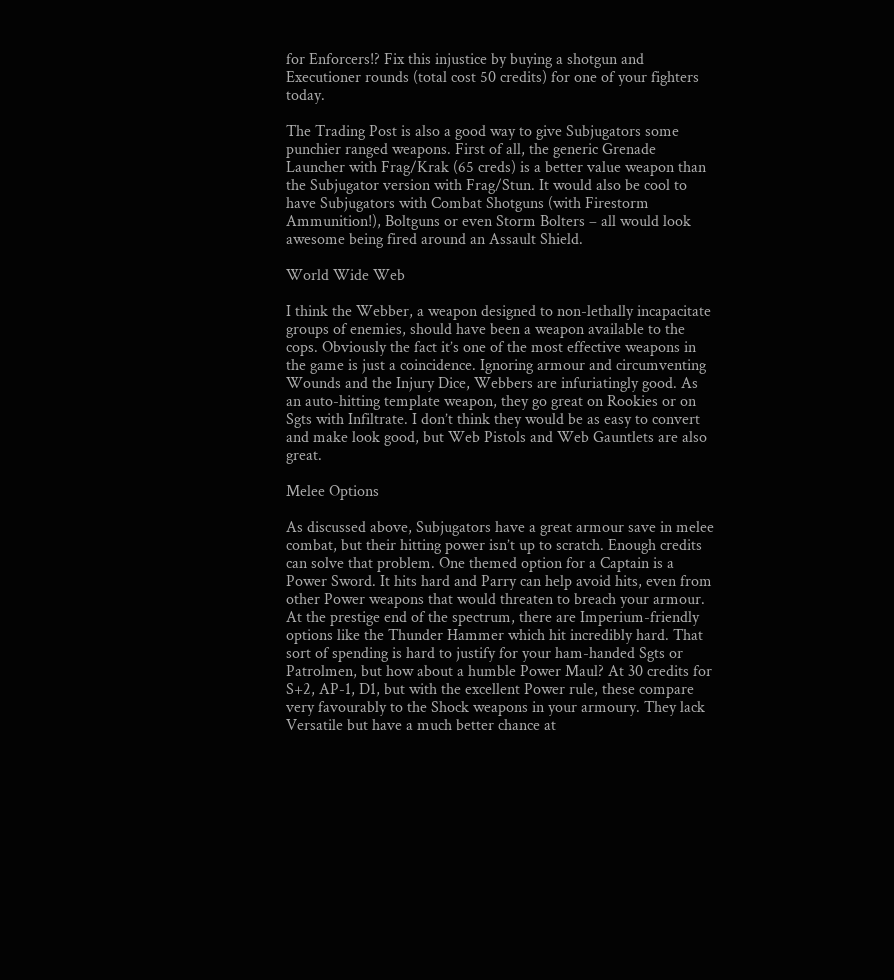for Enforcers!? Fix this injustice by buying a shotgun and Executioner rounds (total cost 50 credits) for one of your fighters today.

The Trading Post is also a good way to give Subjugators some punchier ranged weapons. First of all, the generic Grenade Launcher with Frag/Krak (65 creds) is a better value weapon than the Subjugator version with Frag/Stun. It would also be cool to have Subjugators with Combat Shotguns (with Firestorm Ammunition!), Boltguns or even Storm Bolters – all would look awesome being fired around an Assault Shield.

World Wide Web

I think the Webber, a weapon designed to non-lethally incapacitate groups of enemies, should have been a weapon available to the cops. Obviously the fact it’s one of the most effective weapons in the game is just a coincidence. Ignoring armour and circumventing Wounds and the Injury Dice, Webbers are infuriatingly good. As an auto-hitting template weapon, they go great on Rookies or on Sgts with Infiltrate. I don’t think they would be as easy to convert and make look good, but Web Pistols and Web Gauntlets are also great.

Melee Options

As discussed above, Subjugators have a great armour save in melee combat, but their hitting power isn’t up to scratch. Enough credits can solve that problem. One themed option for a Captain is a Power Sword. It hits hard and Parry can help avoid hits, even from other Power weapons that would threaten to breach your armour. At the prestige end of the spectrum, there are Imperium-friendly options like the Thunder Hammer which hit incredibly hard. That sort of spending is hard to justify for your ham-handed Sgts or Patrolmen, but how about a humble Power Maul? At 30 credits for S+2, AP-1, D1, but with the excellent Power rule, these compare very favourably to the Shock weapons in your armoury. They lack Versatile but have a much better chance at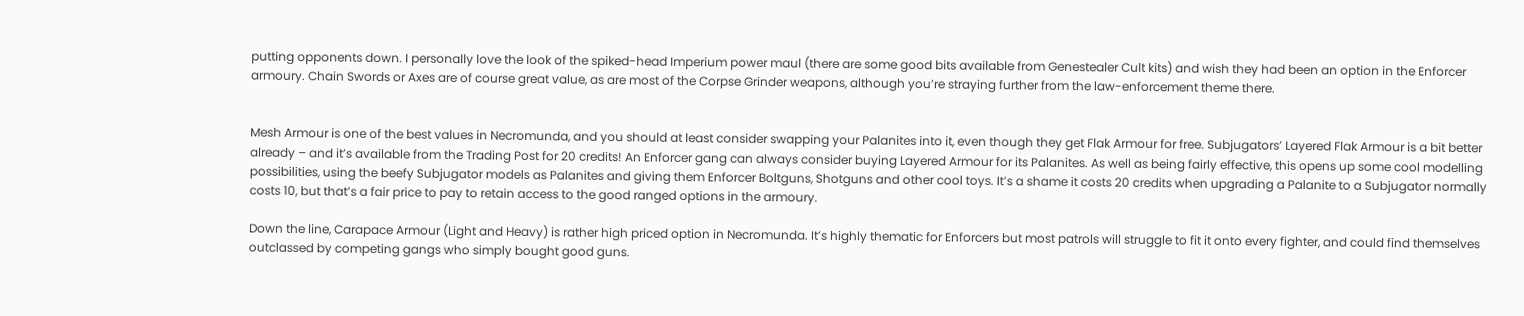putting opponents down. I personally love the look of the spiked-head Imperium power maul (there are some good bits available from Genestealer Cult kits) and wish they had been an option in the Enforcer armoury. Chain Swords or Axes are of course great value, as are most of the Corpse Grinder weapons, although you’re straying further from the law-enforcement theme there.


Mesh Armour is one of the best values in Necromunda, and you should at least consider swapping your Palanites into it, even though they get Flak Armour for free. Subjugators’ Layered Flak Armour is a bit better already – and it’s available from the Trading Post for 20 credits! An Enforcer gang can always consider buying Layered Armour for its Palanites. As well as being fairly effective, this opens up some cool modelling possibilities, using the beefy Subjugator models as Palanites and giving them Enforcer Boltguns, Shotguns and other cool toys. It’s a shame it costs 20 credits when upgrading a Palanite to a Subjugator normally costs 10, but that’s a fair price to pay to retain access to the good ranged options in the armoury.

Down the line, Carapace Armour (Light and Heavy) is rather high priced option in Necromunda. It’s highly thematic for Enforcers but most patrols will struggle to fit it onto every fighter, and could find themselves outclassed by competing gangs who simply bought good guns.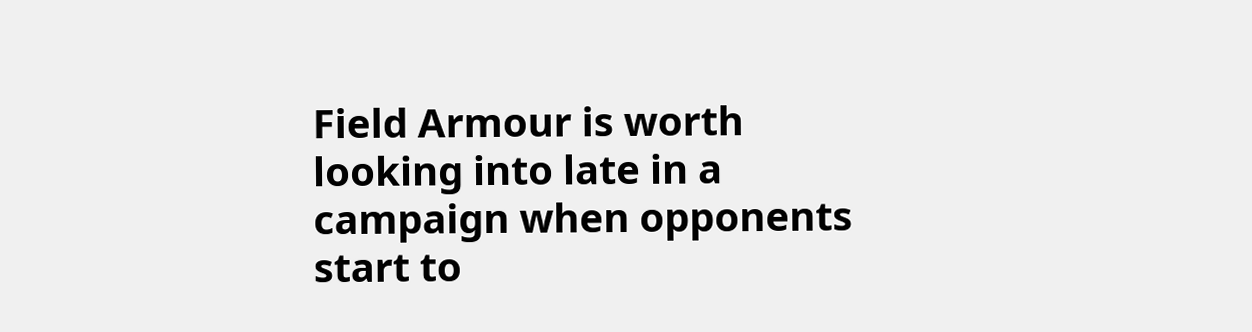Field Armour is worth looking into late in a campaign when opponents start to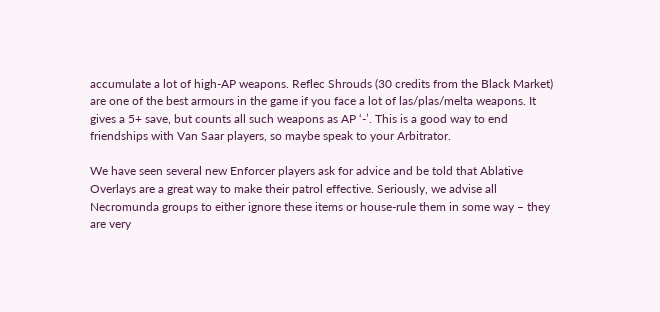accumulate a lot of high-AP weapons. Reflec Shrouds (30 credits from the Black Market) are one of the best armours in the game if you face a lot of las/plas/melta weapons. It gives a 5+ save, but counts all such weapons as AP ‘-’. This is a good way to end friendships with Van Saar players, so maybe speak to your Arbitrator.

We have seen several new Enforcer players ask for advice and be told that Ablative Overlays are a great way to make their patrol effective. Seriously, we advise all Necromunda groups to either ignore these items or house-rule them in some way – they are very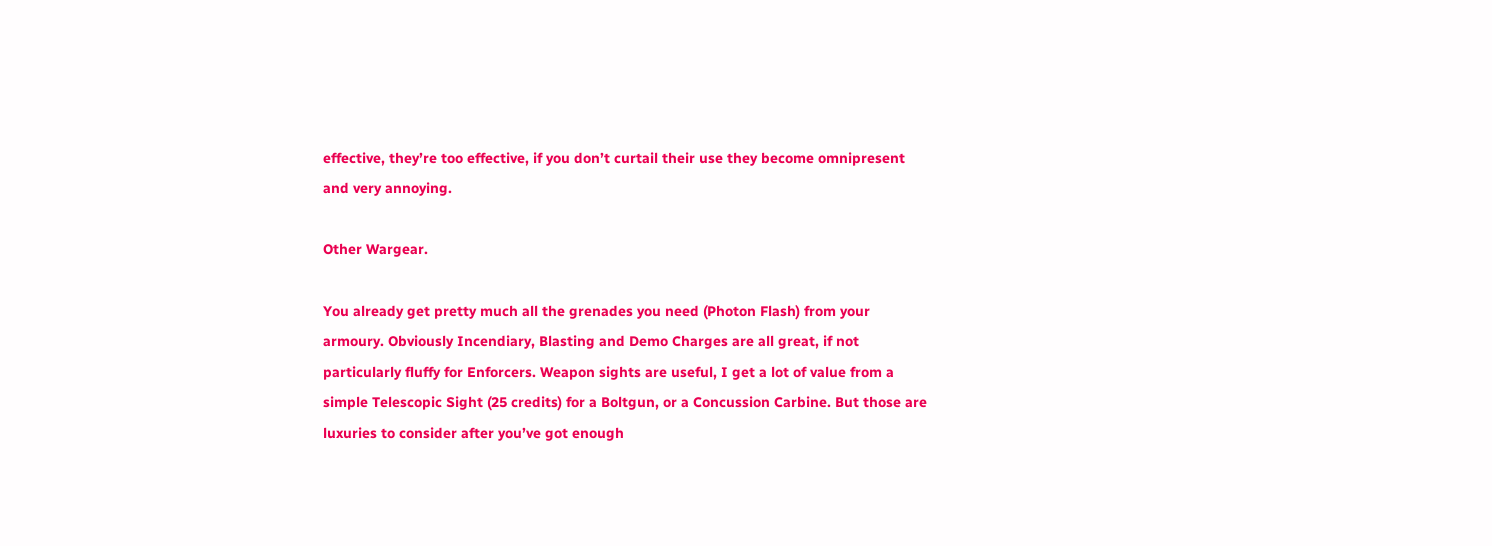effective, they’re too effective, if you don’t curtail their use they become omnipresent and very annoying.

Other Wargear.

You already get pretty much all the grenades you need (Photon Flash) from your armoury. Obviously Incendiary, Blasting and Demo Charges are all great, if not particularly fluffy for Enforcers. Weapon sights are useful, I get a lot of value from a simple Telescopic Sight (25 credits) for a Boltgun, or a Concussion Carbine. But those are luxuries to consider after you’ve got enough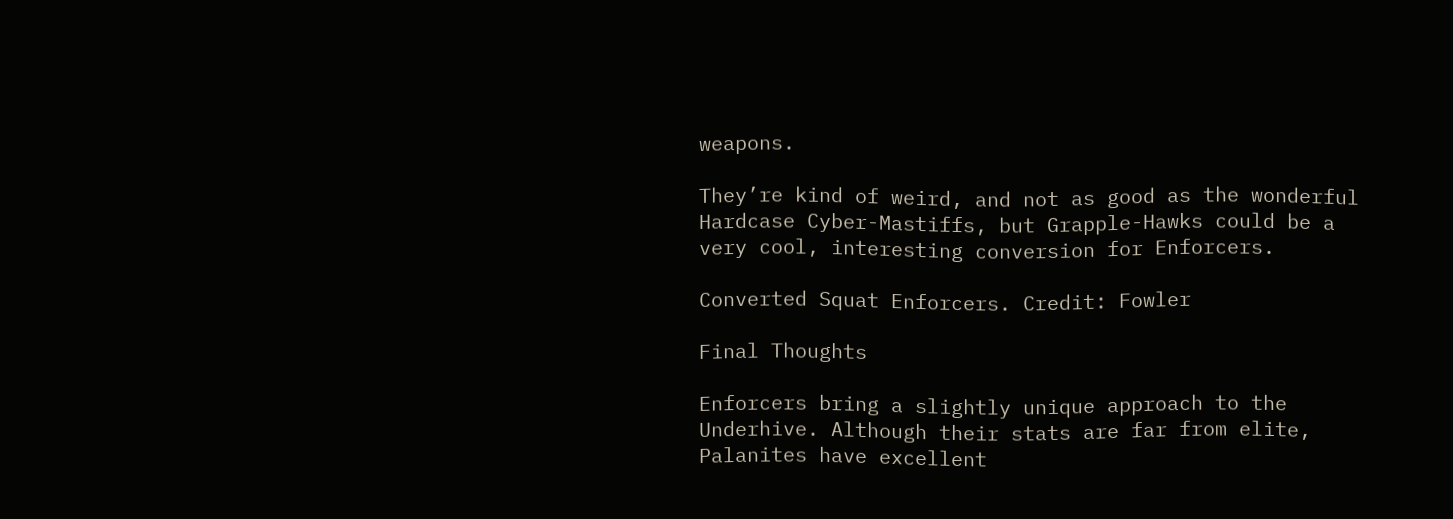weapons.

They’re kind of weird, and not as good as the wonderful Hardcase Cyber-Mastiffs, but Grapple-Hawks could be a very cool, interesting conversion for Enforcers.

Converted Squat Enforcers. Credit: Fowler

Final Thoughts

Enforcers bring a slightly unique approach to the Underhive. Although their stats are far from elite, Palanites have excellent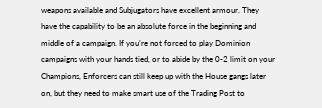weapons available and Subjugators have excellent armour. They have the capability to be an absolute force in the beginning and middle of a campaign. If you’re not forced to play Dominion campaigns with your hands tied, or to abide by the 0-2 limit on your Champions, Enforcers can still keep up with the House gangs later on, but they need to make smart use of the Trading Post to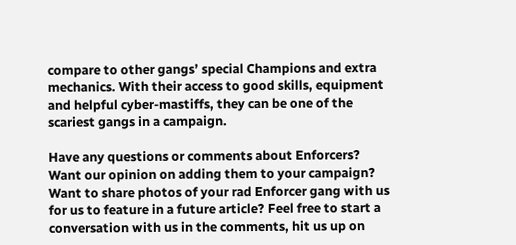compare to other gangs’ special Champions and extra mechanics. With their access to good skills, equipment and helpful cyber-mastiffs, they can be one of the scariest gangs in a campaign.

Have any questions or comments about Enforcers? Want our opinion on adding them to your campaign? Want to share photos of your rad Enforcer gang with us for us to feature in a future article? Feel free to start a conversation with us in the comments, hit us up on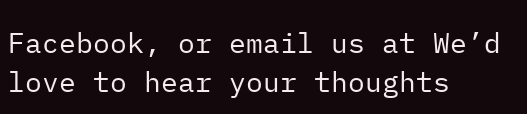Facebook, or email us at We’d love to hear your thoughts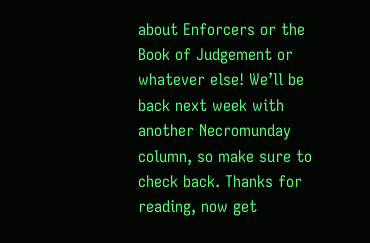about Enforcers or the Book of Judgement or whatever else! We’ll be back next week with another Necromunday column, so make sure to check back. Thanks for reading, now get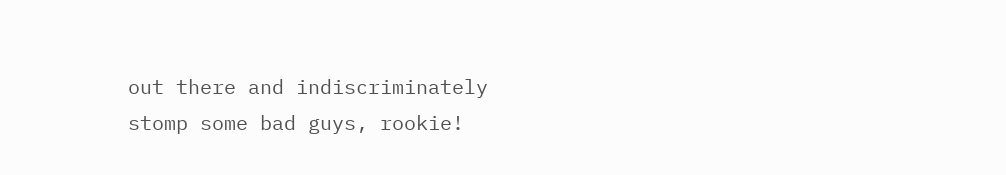out there and indiscriminately stomp some bad guys, rookie!